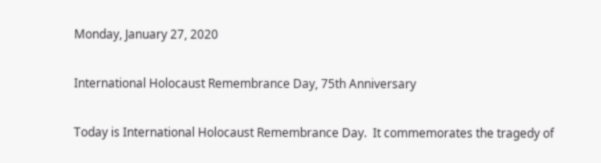Monday, January 27, 2020

International Holocaust Remembrance Day, 75th Anniversary

Today is International Holocaust Remembrance Day.  It commemorates the tragedy of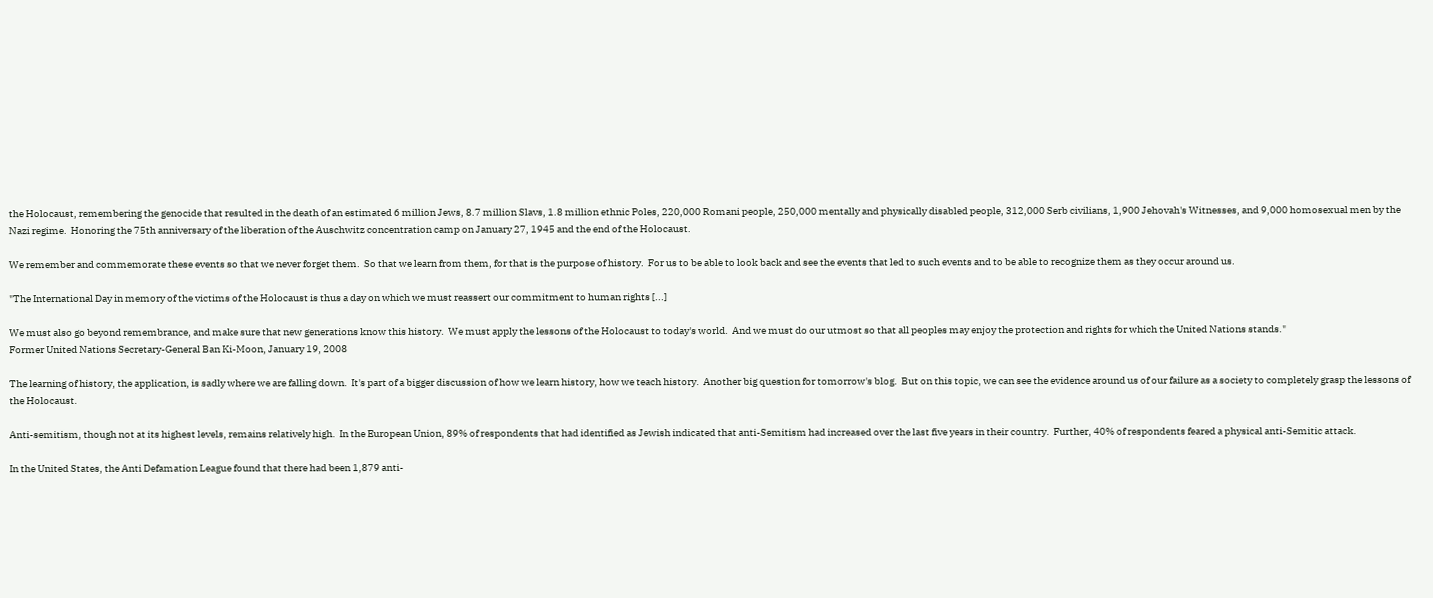the Holocaust, remembering the genocide that resulted in the death of an estimated 6 million Jews, 8.7 million Slavs, 1.8 million ethnic Poles, 220,000 Romani people, 250,000 mentally and physically disabled people, 312,000 Serb civilians, 1,900 Jehovah's Witnesses, and 9,000 homosexual men by the Nazi regime.  Honoring the 75th anniversary of the liberation of the Auschwitz concentration camp on January 27, 1945 and the end of the Holocaust.

We remember and commemorate these events so that we never forget them.  So that we learn from them, for that is the purpose of history.  For us to be able to look back and see the events that led to such events and to be able to recognize them as they occur around us.

"The International Day in memory of the victims of the Holocaust is thus a day on which we must reassert our commitment to human rights [...]

We must also go beyond remembrance, and make sure that new generations know this history.  We must apply the lessons of the Holocaust to today's world.  And we must do our utmost so that all peoples may enjoy the protection and rights for which the United Nations stands."
Former United Nations Secretary-General Ban Ki-Moon, January 19, 2008

The learning of history, the application, is sadly where we are falling down.  It's part of a bigger discussion of how we learn history, how we teach history.  Another big question for tomorrow's blog.  But on this topic, we can see the evidence around us of our failure as a society to completely grasp the lessons of the Holocaust.

Anti-semitism, though not at its highest levels, remains relatively high.  In the European Union, 89% of respondents that had identified as Jewish indicated that anti-Semitism had increased over the last five years in their country.  Further, 40% of respondents feared a physical anti-Semitic attack.

In the United States, the Anti Defamation League found that there had been 1,879 anti-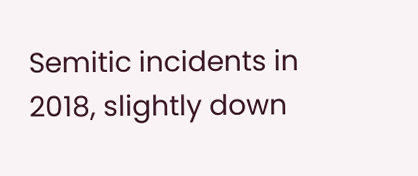Semitic incidents in 2018, slightly down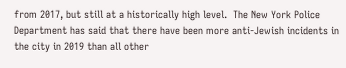from 2017, but still at a historically high level.  The New York Police Department has said that there have been more anti-Jewish incidents in the city in 2019 than all other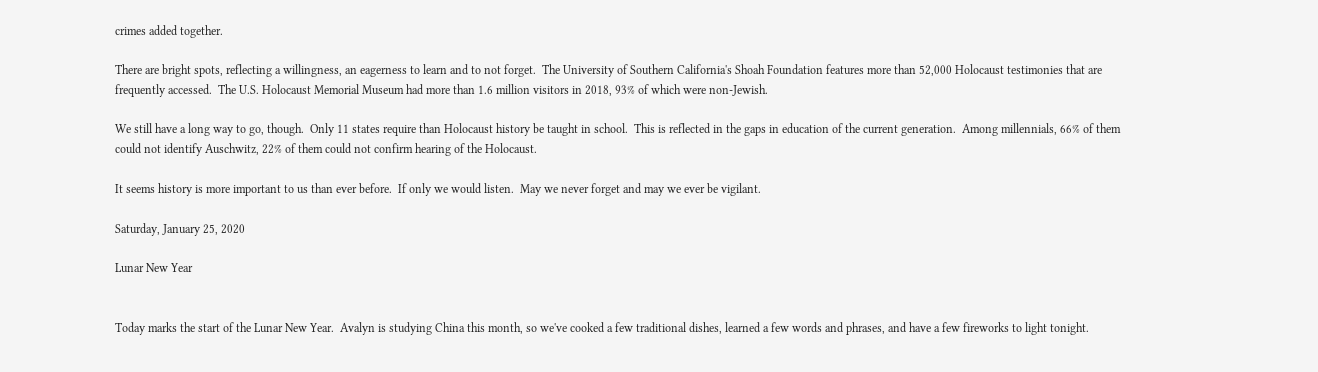crimes added together.

There are bright spots, reflecting a willingness, an eagerness to learn and to not forget.  The University of Southern California's Shoah Foundation features more than 52,000 Holocaust testimonies that are frequently accessed.  The U.S. Holocaust Memorial Museum had more than 1.6 million visitors in 2018, 93% of which were non-Jewish.

We still have a long way to go, though.  Only 11 states require than Holocaust history be taught in school.  This is reflected in the gaps in education of the current generation.  Among millennials, 66% of them could not identify Auschwitz, 22% of them could not confirm hearing of the Holocaust.

It seems history is more important to us than ever before.  If only we would listen.  May we never forget and may we ever be vigilant.

Saturday, January 25, 2020

Lunar New Year


Today marks the start of the Lunar New Year.  Avalyn is studying China this month, so we've cooked a few traditional dishes, learned a few words and phrases, and have a few fireworks to light tonight.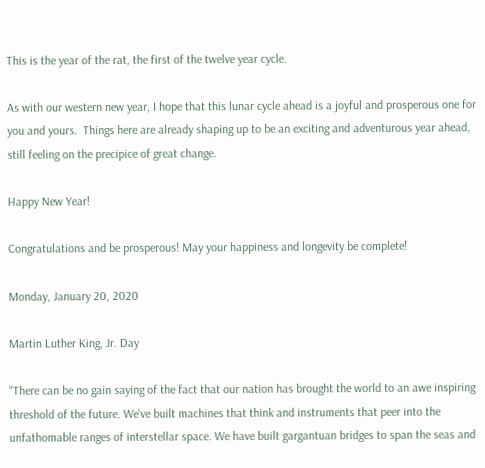This is the year of the rat, the first of the twelve year cycle.

As with our western new year, I hope that this lunar cycle ahead is a joyful and prosperous one for you and yours.  Things here are already shaping up to be an exciting and adventurous year ahead, still feeling on the precipice of great change.

Happy New Year!

Congratulations and be prosperous! May your happiness and longevity be complete!

Monday, January 20, 2020

Martin Luther King, Jr. Day

"There can be no gain saying of the fact that our nation has brought the world to an awe inspiring threshold of the future. We've built machines that think and instruments that peer into the unfathomable ranges of interstellar space. We have built gargantuan bridges to span the seas and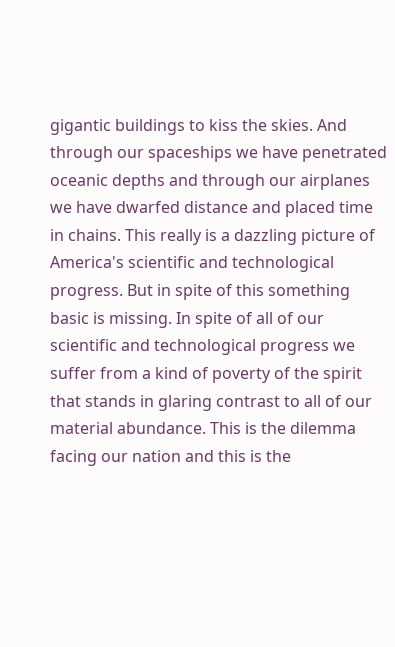gigantic buildings to kiss the skies. And through our spaceships we have penetrated oceanic depths and through our airplanes we have dwarfed distance and placed time in chains. This really is a dazzling picture of America's scientific and technological progress. But in spite of this something basic is missing. In spite of all of our scientific and technological progress we suffer from a kind of poverty of the spirit that stands in glaring contrast to all of our material abundance. This is the dilemma facing our nation and this is the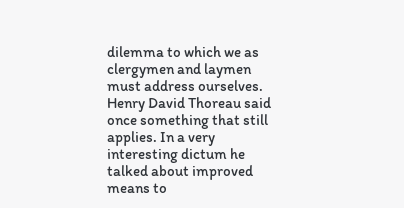dilemma to which we as clergymen and laymen must address ourselves. Henry David Thoreau said once something that still applies. In a very interesting dictum he talked about improved means to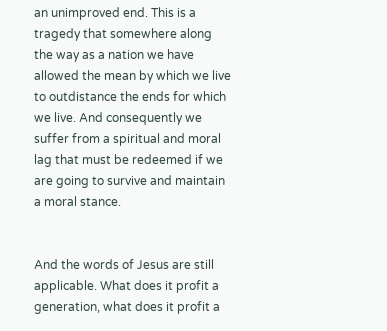an unimproved end. This is a tragedy that somewhere along the way as a nation we have allowed the mean by which we live to outdistance the ends for which we live. And consequently we suffer from a spiritual and moral lag that must be redeemed if we are going to survive and maintain a moral stance.


And the words of Jesus are still applicable. What does it profit a generation, what does it profit a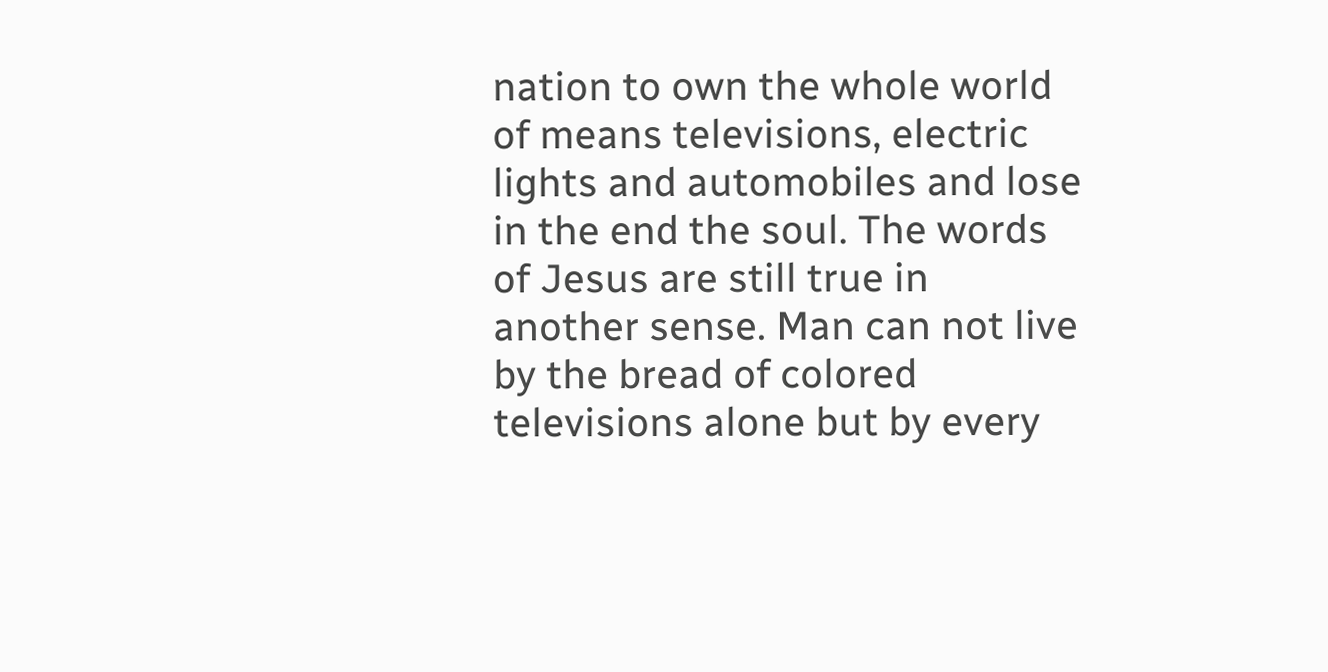nation to own the whole world of means televisions, electric lights and automobiles and lose in the end the soul. The words of Jesus are still true in another sense. Man can not live by the bread of colored televisions alone but by every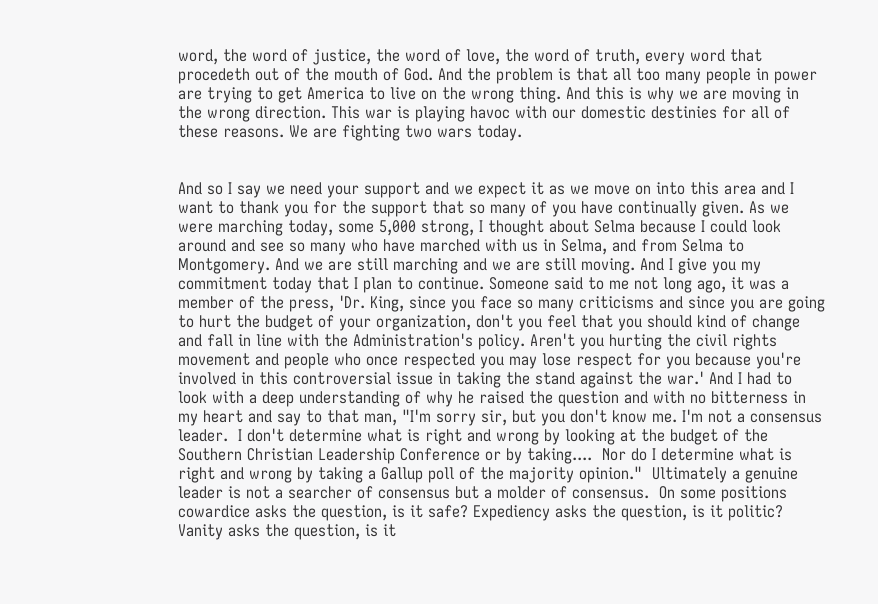word, the word of justice, the word of love, the word of truth, every word that procedeth out of the mouth of God. And the problem is that all too many people in power are trying to get America to live on the wrong thing. And this is why we are moving in the wrong direction. This war is playing havoc with our domestic destinies for all of these reasons. We are fighting two wars today.


And so I say we need your support and we expect it as we move on into this area and I want to thank you for the support that so many of you have continually given. As we were marching today, some 5,000 strong, I thought about Selma because I could look around and see so many who have marched with us in Selma, and from Selma to Montgomery. And we are still marching and we are still moving. And I give you my commitment today that I plan to continue. Someone said to me not long ago, it was a member of the press, 'Dr. King, since you face so many criticisms and since you are going to hurt the budget of your organization, don't you feel that you should kind of change and fall in line with the Administration's policy. Aren't you hurting the civil rights movement and people who once respected you may lose respect for you because you're involved in this controversial issue in taking the stand against the war.' And I had to look with a deep understanding of why he raised the question and with no bitterness in my heart and say to that man, "I'm sorry sir, but you don't know me. I'm not a consensus leader.  I don't determine what is right and wrong by looking at the budget of the Southern Christian Leadership Conference or by taking....  Nor do I determine what is right and wrong by taking a Gallup poll of the majority opinion."  Ultimately a genuine leader is not a searcher of consensus but a molder of consensus.  On some positions cowardice asks the question, is it safe? Expediency asks the question, is it politic? Vanity asks the question, is it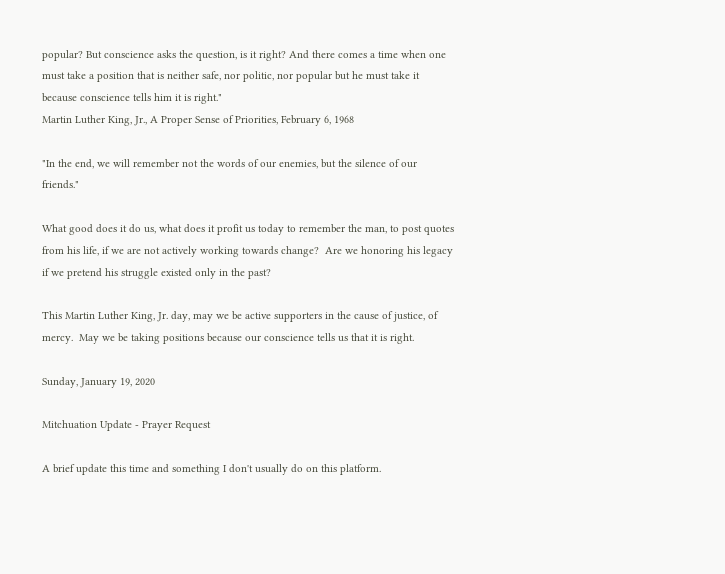popular? But conscience asks the question, is it right? And there comes a time when one must take a position that is neither safe, nor politic, nor popular but he must take it because conscience tells him it is right."
Martin Luther King, Jr., A Proper Sense of Priorities, February 6, 1968

"In the end, we will remember not the words of our enemies, but the silence of our friends."

What good does it do us, what does it profit us today to remember the man, to post quotes from his life, if we are not actively working towards change?  Are we honoring his legacy if we pretend his struggle existed only in the past?

This Martin Luther King, Jr. day, may we be active supporters in the cause of justice, of mercy.  May we be taking positions because our conscience tells us that it is right.

Sunday, January 19, 2020

Mitchuation Update - Prayer Request

A brief update this time and something I don't usually do on this platform.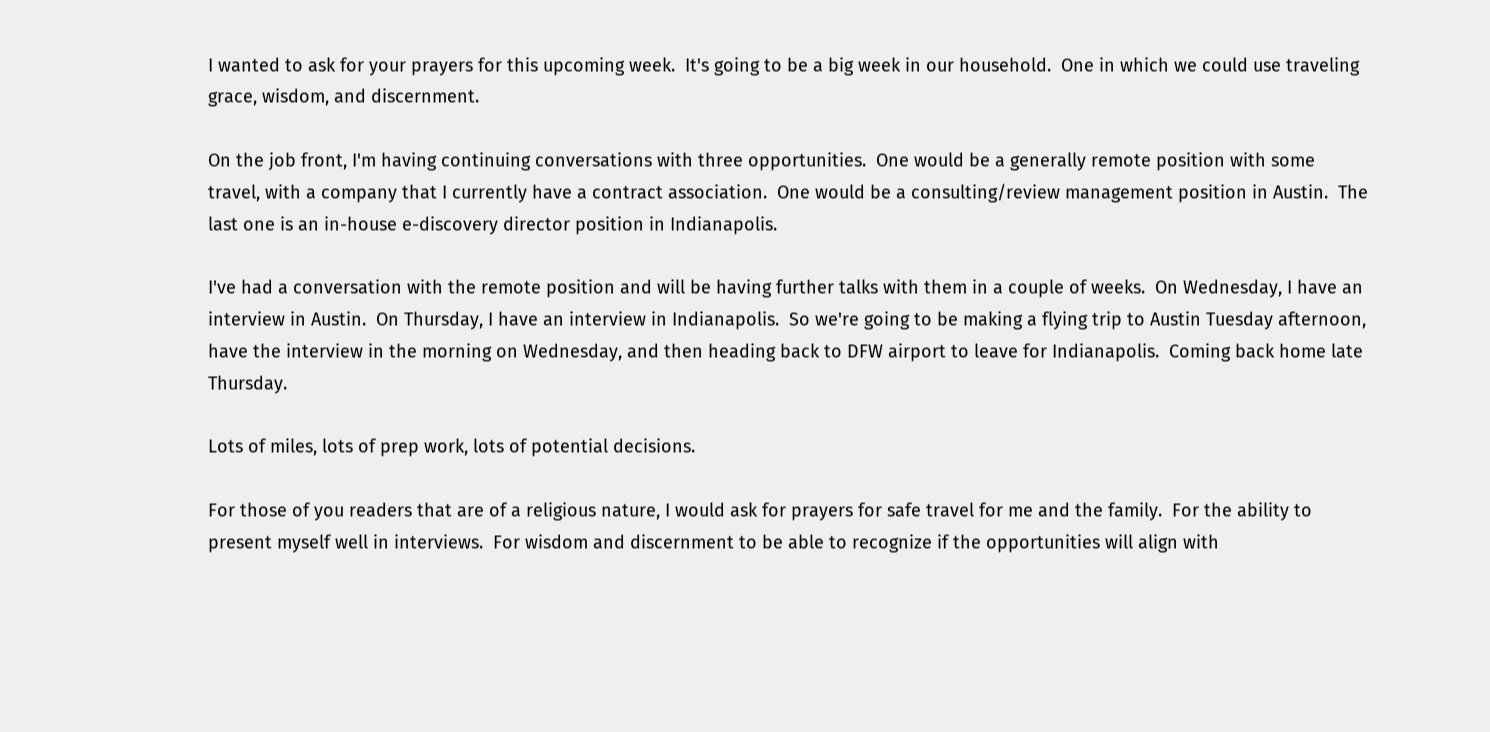I wanted to ask for your prayers for this upcoming week.  It's going to be a big week in our household.  One in which we could use traveling grace, wisdom, and discernment.

On the job front, I'm having continuing conversations with three opportunities.  One would be a generally remote position with some travel, with a company that I currently have a contract association.  One would be a consulting/review management position in Austin.  The last one is an in-house e-discovery director position in Indianapolis.

I've had a conversation with the remote position and will be having further talks with them in a couple of weeks.  On Wednesday, I have an interview in Austin.  On Thursday, I have an interview in Indianapolis.  So we're going to be making a flying trip to Austin Tuesday afternoon, have the interview in the morning on Wednesday, and then heading back to DFW airport to leave for Indianapolis.  Coming back home late Thursday.

Lots of miles, lots of prep work, lots of potential decisions.

For those of you readers that are of a religious nature, I would ask for prayers for safe travel for me and the family.  For the ability to present myself well in interviews.  For wisdom and discernment to be able to recognize if the opportunities will align with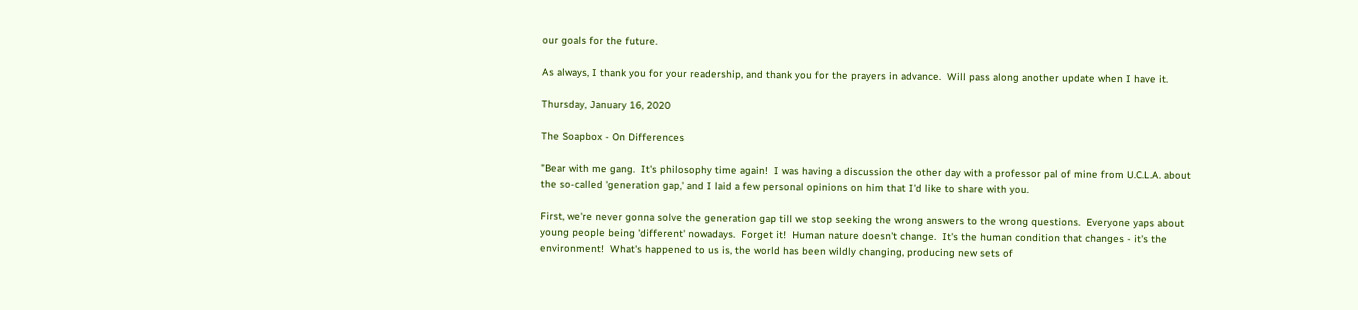our goals for the future.

As always, I thank you for your readership, and thank you for the prayers in advance.  Will pass along another update when I have it.

Thursday, January 16, 2020

The Soapbox - On Differences

"Bear with me gang.  It's philosophy time again!  I was having a discussion the other day with a professor pal of mine from U.C.L.A. about the so-called 'generation gap,' and I laid a few personal opinions on him that I'd like to share with you.

First, we're never gonna solve the generation gap till we stop seeking the wrong answers to the wrong questions.  Everyone yaps about young people being 'different' nowadays.  Forget it!  Human nature doesn't change.  It's the human condition that changes - it's the environment!  What's happened to us is, the world has been wildly changing, producing new sets of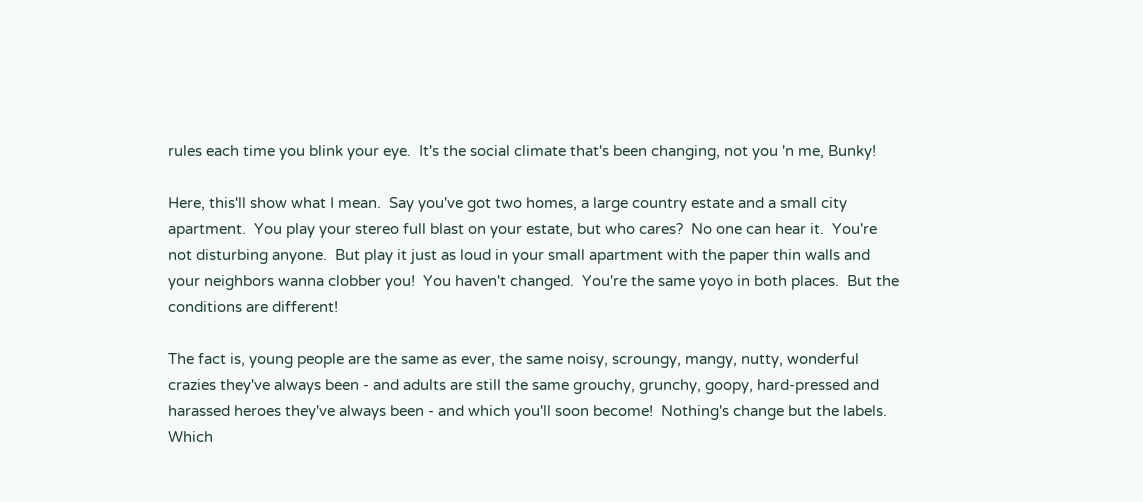rules each time you blink your eye.  It's the social climate that's been changing, not you 'n me, Bunky!

Here, this'll show what I mean.  Say you've got two homes, a large country estate and a small city apartment.  You play your stereo full blast on your estate, but who cares?  No one can hear it.  You're not disturbing anyone.  But play it just as loud in your small apartment with the paper thin walls and your neighbors wanna clobber you!  You haven't changed.  You're the same yoyo in both places.  But the conditions are different!

The fact is, young people are the same as ever, the same noisy, scroungy, mangy, nutty, wonderful crazies they've always been - and adults are still the same grouchy, grunchy, goopy, hard-pressed and harassed heroes they've always been - and which you'll soon become!  Nothing's change but the labels.  Which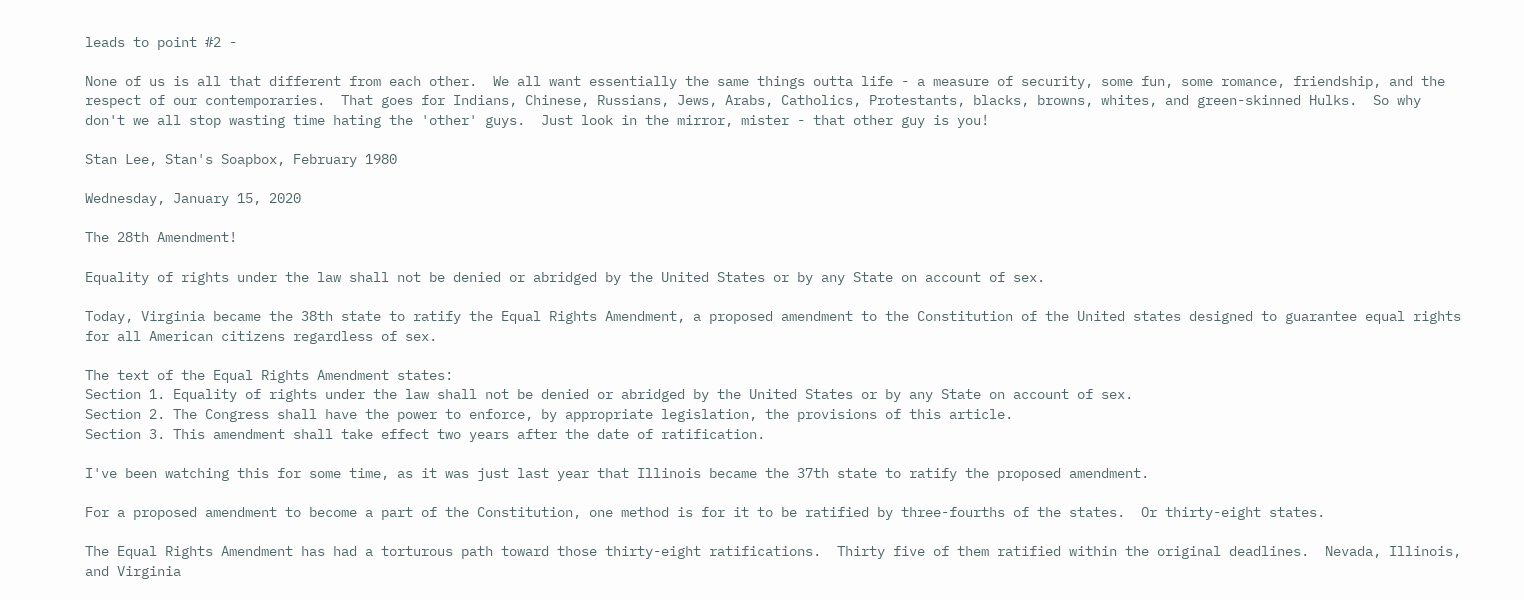leads to point #2 -

None of us is all that different from each other.  We all want essentially the same things outta life - a measure of security, some fun, some romance, friendship, and the respect of our contemporaries.  That goes for Indians, Chinese, Russians, Jews, Arabs, Catholics, Protestants, blacks, browns, whites, and green-skinned Hulks.  So why don't we all stop wasting time hating the 'other' guys.  Just look in the mirror, mister - that other guy is you!

Stan Lee, Stan's Soapbox, February 1980

Wednesday, January 15, 2020

The 28th Amendment!

Equality of rights under the law shall not be denied or abridged by the United States or by any State on account of sex.

Today, Virginia became the 38th state to ratify the Equal Rights Amendment, a proposed amendment to the Constitution of the United states designed to guarantee equal rights for all American citizens regardless of sex.

The text of the Equal Rights Amendment states:
Section 1. Equality of rights under the law shall not be denied or abridged by the United States or by any State on account of sex.
Section 2. The Congress shall have the power to enforce, by appropriate legislation, the provisions of this article.
Section 3. This amendment shall take effect two years after the date of ratification.

I've been watching this for some time, as it was just last year that Illinois became the 37th state to ratify the proposed amendment.

For a proposed amendment to become a part of the Constitution, one method is for it to be ratified by three-fourths of the states.  Or thirty-eight states.

The Equal Rights Amendment has had a torturous path toward those thirty-eight ratifications.  Thirty five of them ratified within the original deadlines.  Nevada, Illinois, and Virginia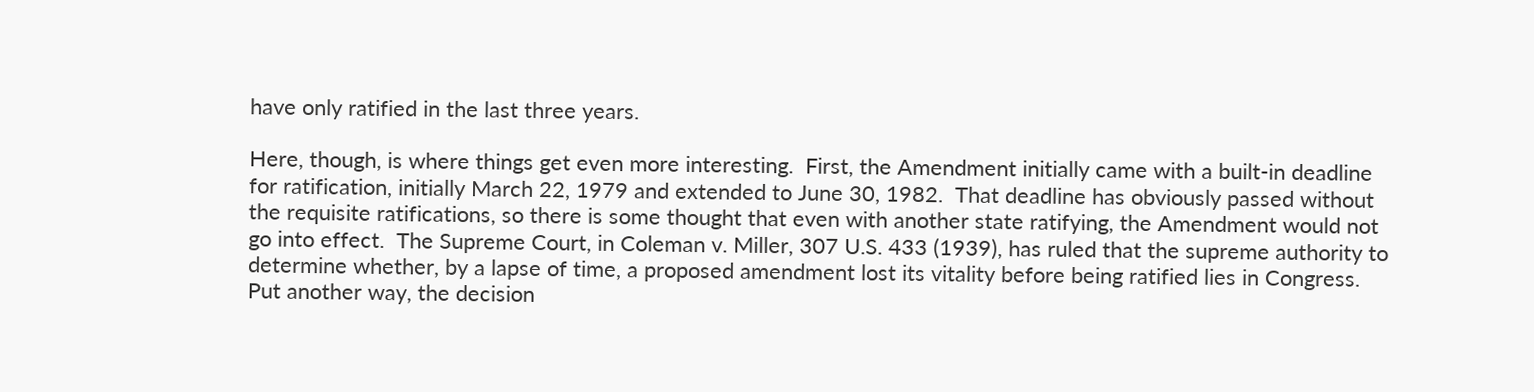have only ratified in the last three years.

Here, though, is where things get even more interesting.  First, the Amendment initially came with a built-in deadline for ratification, initially March 22, 1979 and extended to June 30, 1982.  That deadline has obviously passed without the requisite ratifications, so there is some thought that even with another state ratifying, the Amendment would not go into effect.  The Supreme Court, in Coleman v. Miller, 307 U.S. 433 (1939), has ruled that the supreme authority to determine whether, by a lapse of time, a proposed amendment lost its vitality before being ratified lies in Congress.  Put another way, the decision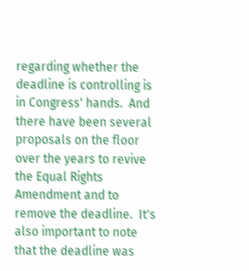regarding whether the deadline is controlling is in Congress' hands.  And there have been several proposals on the floor over the years to revive the Equal Rights Amendment and to remove the deadline.  It's also important to note that the deadline was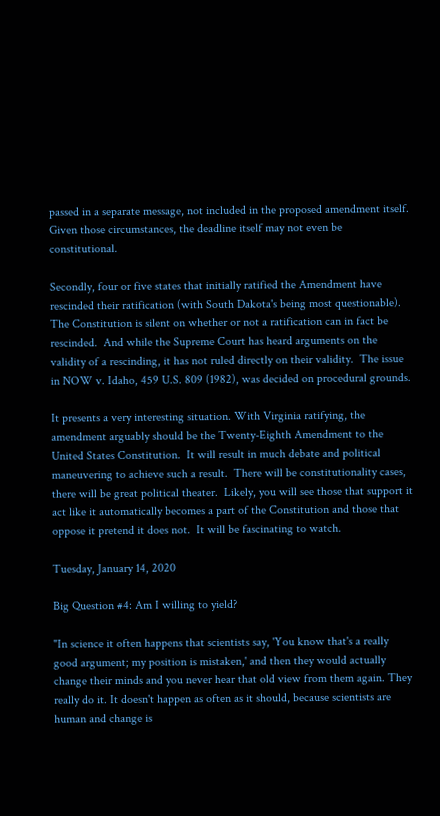passed in a separate message, not included in the proposed amendment itself.  Given those circumstances, the deadline itself may not even be constitutional.

Secondly, four or five states that initially ratified the Amendment have rescinded their ratification (with South Dakota's being most questionable).  The Constitution is silent on whether or not a ratification can in fact be rescinded.  And while the Supreme Court has heard arguments on the validity of a rescinding, it has not ruled directly on their validity.  The issue in NOW v. Idaho, 459 U.S. 809 (1982), was decided on procedural grounds.

It presents a very interesting situation. With Virginia ratifying, the amendment arguably should be the Twenty-Eighth Amendment to the United States Constitution.  It will result in much debate and political maneuvering to achieve such a result.  There will be constitutionality cases, there will be great political theater.  Likely, you will see those that support it act like it automatically becomes a part of the Constitution and those that oppose it pretend it does not.  It will be fascinating to watch.

Tuesday, January 14, 2020

Big Question #4: Am I willing to yield?

"In science it often happens that scientists say, 'You know that's a really good argument; my position is mistaken,' and then they would actually change their minds and you never hear that old view from them again. They really do it. It doesn't happen as often as it should, because scientists are human and change is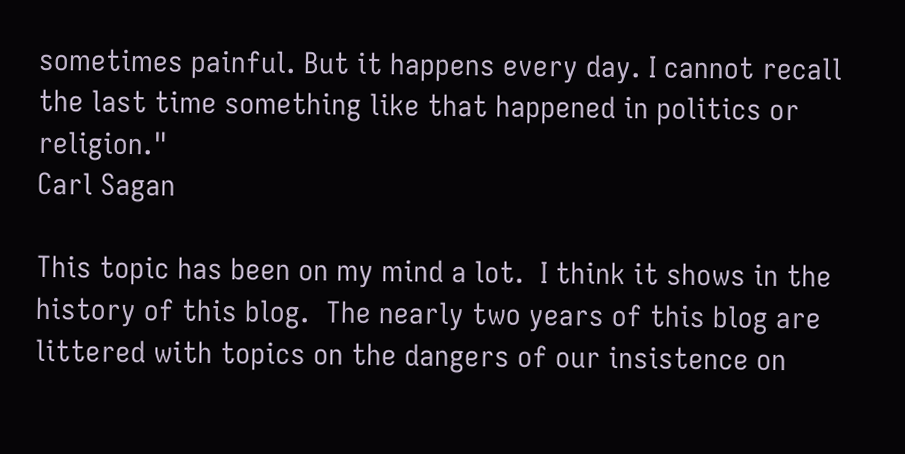sometimes painful. But it happens every day. I cannot recall the last time something like that happened in politics or religion."
Carl Sagan

This topic has been on my mind a lot.  I think it shows in the history of this blog.  The nearly two years of this blog are littered with topics on the dangers of our insistence on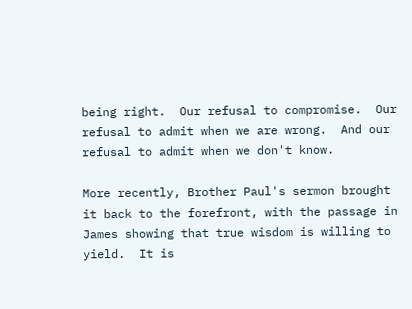being right.  Our refusal to compromise.  Our refusal to admit when we are wrong.  And our refusal to admit when we don't know.

More recently, Brother Paul's sermon brought it back to the forefront, with the passage in James showing that true wisdom is willing to yield.  It is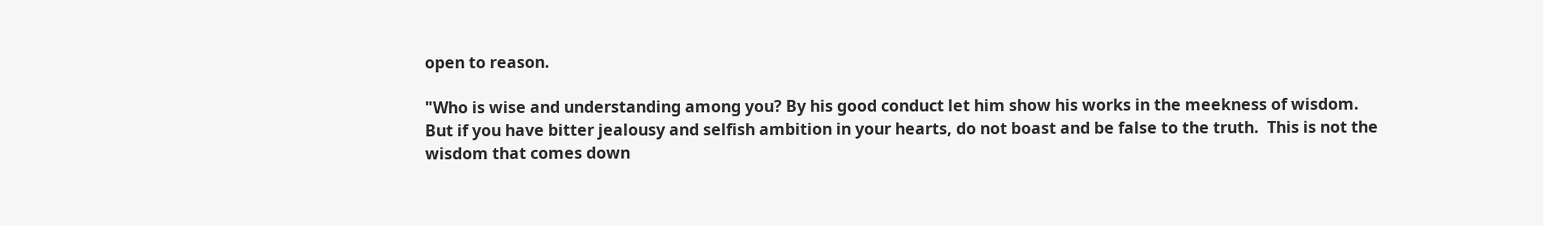open to reason.

"Who is wise and understanding among you? By his good conduct let him show his works in the meekness of wisdom.  But if you have bitter jealousy and selfish ambition in your hearts, do not boast and be false to the truth.  This is not the wisdom that comes down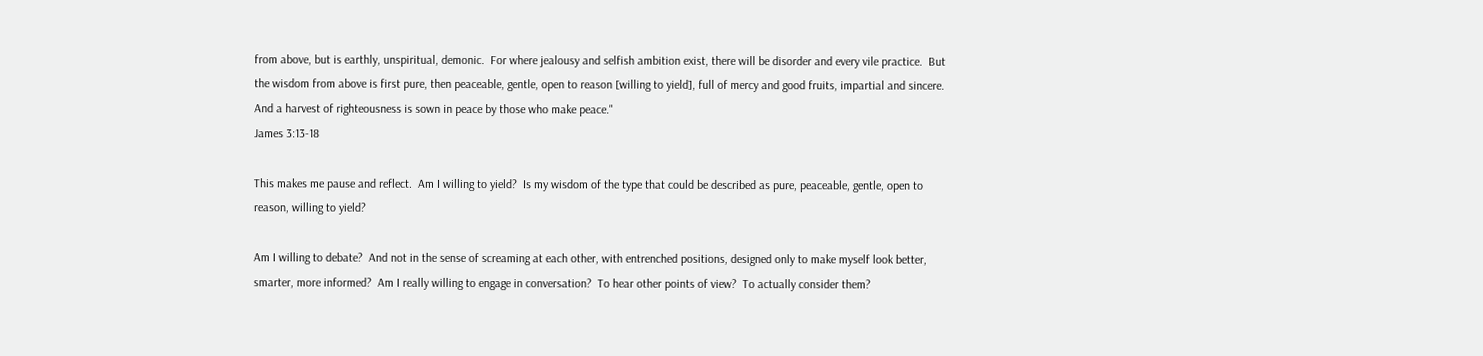from above, but is earthly, unspiritual, demonic.  For where jealousy and selfish ambition exist, there will be disorder and every vile practice.  But the wisdom from above is first pure, then peaceable, gentle, open to reason [willing to yield], full of mercy and good fruits, impartial and sincere.  And a harvest of righteousness is sown in peace by those who make peace."
James 3:13-18

This makes me pause and reflect.  Am I willing to yield?  Is my wisdom of the type that could be described as pure, peaceable, gentle, open to reason, willing to yield?

Am I willing to debate?  And not in the sense of screaming at each other, with entrenched positions, designed only to make myself look better, smarter, more informed?  Am I really willing to engage in conversation?  To hear other points of view?  To actually consider them?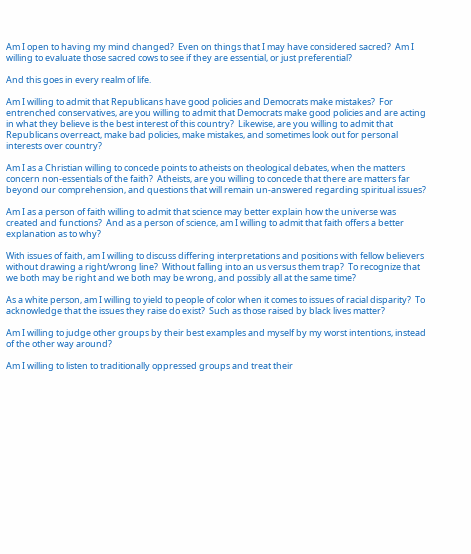Am I open to having my mind changed?  Even on things that I may have considered sacred?  Am I willing to evaluate those sacred cows to see if they are essential, or just preferential?

And this goes in every realm of life.

Am I willing to admit that Republicans have good policies and Democrats make mistakes?  For entrenched conservatives, are you willing to admit that Democrats make good policies and are acting in what they believe is the best interest of this country?  Likewise, are you willing to admit that Republicans overreact, make bad policies, make mistakes, and sometimes look out for personal interests over country?

Am I as a Christian willing to concede points to atheists on theological debates, when the matters concern non-essentials of the faith?  Atheists, are you willing to concede that there are matters far beyond our comprehension, and questions that will remain un-answered regarding spiritual issues?

Am I as a person of faith willing to admit that science may better explain how the universe was created and functions?  And as a person of science, am I willing to admit that faith offers a better explanation as to why?

With issues of faith, am I willing to discuss differing interpretations and positions with fellow believers without drawing a right/wrong line?  Without falling into an us versus them trap?  To recognize that we both may be right and we both may be wrong, and possibly all at the same time?

As a white person, am I willing to yield to people of color when it comes to issues of racial disparity?  To acknowledge that the issues they raise do exist?  Such as those raised by black lives matter?

Am I willing to judge other groups by their best examples and myself by my worst intentions, instead of the other way around?

Am I willing to listen to traditionally oppressed groups and treat their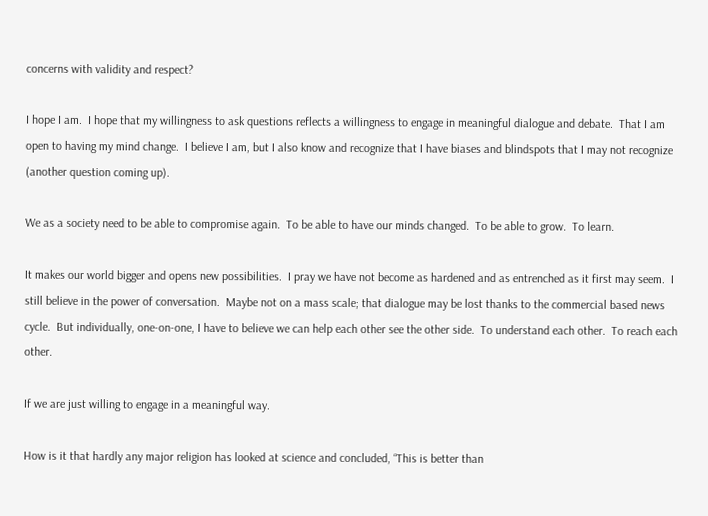concerns with validity and respect?

I hope I am.  I hope that my willingness to ask questions reflects a willingness to engage in meaningful dialogue and debate.  That I am open to having my mind change.  I believe I am, but I also know and recognize that I have biases and blindspots that I may not recognize (another question coming up).

We as a society need to be able to compromise again.  To be able to have our minds changed.  To be able to grow.  To learn.

It makes our world bigger and opens new possibilities.  I pray we have not become as hardened and as entrenched as it first may seem.  I still believe in the power of conversation.  Maybe not on a mass scale; that dialogue may be lost thanks to the commercial based news cycle.  But individually, one-on-one, I have to believe we can help each other see the other side.  To understand each other.  To reach each other.

If we are just willing to engage in a meaningful way.

How is it that hardly any major religion has looked at science and concluded, “This is better than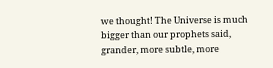we thought! The Universe is much bigger than our prophets said, grander, more subtle, more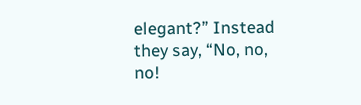elegant?” Instead they say, “No, no, no!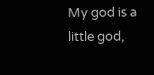My god is a little god,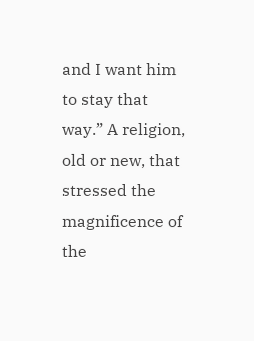and I want him to stay that way.” A religion, old or new, that stressed the magnificence of the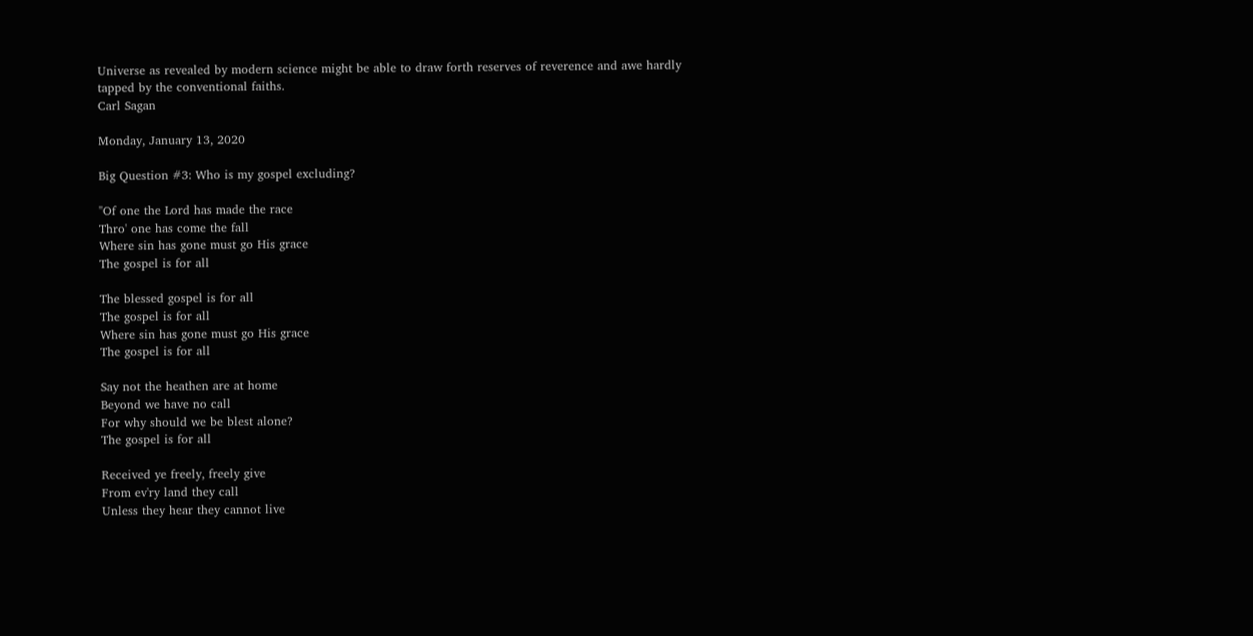Universe as revealed by modern science might be able to draw forth reserves of reverence and awe hardly tapped by the conventional faiths.
Carl Sagan

Monday, January 13, 2020

Big Question #3: Who is my gospel excluding?

"Of one the Lord has made the race
Thro' one has come the fall
Where sin has gone must go His grace
The gospel is for all

The blessed gospel is for all
The gospel is for all
Where sin has gone must go His grace
The gospel is for all

Say not the heathen are at home
Beyond we have no call
For why should we be blest alone?
The gospel is for all

Received ye freely, freely give
From ev'ry land they call
Unless they hear they cannot live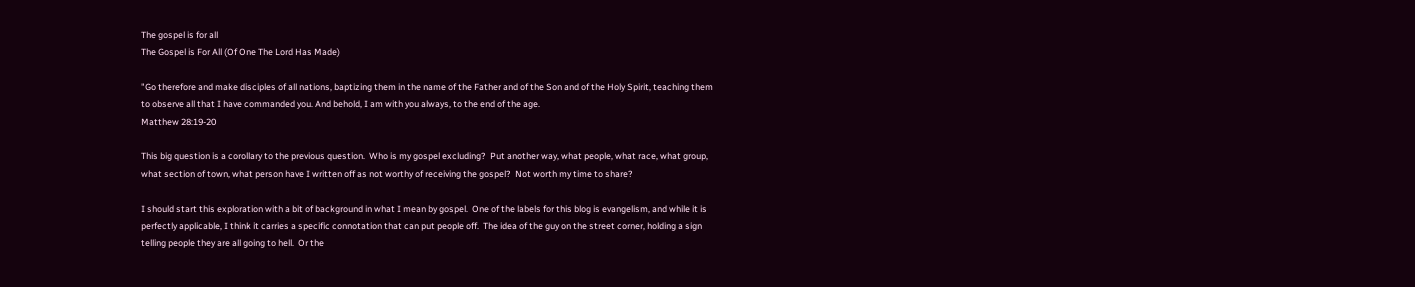The gospel is for all
The Gospel is For All (Of One The Lord Has Made)

"Go therefore and make disciples of all nations, baptizing them in the name of the Father and of the Son and of the Holy Spirit, teaching them to observe all that I have commanded you. And behold, I am with you always, to the end of the age.
Matthew 28:19-20

This big question is a corollary to the previous question.  Who is my gospel excluding?  Put another way, what people, what race, what group, what section of town, what person have I written off as not worthy of receiving the gospel?  Not worth my time to share?

I should start this exploration with a bit of background in what I mean by gospel.  One of the labels for this blog is evangelism, and while it is perfectly applicable, I think it carries a specific connotation that can put people off.  The idea of the guy on the street corner, holding a sign telling people they are all going to hell.  Or the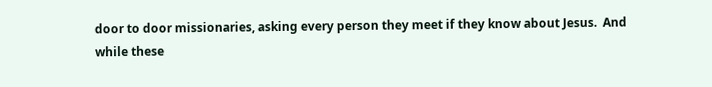door to door missionaries, asking every person they meet if they know about Jesus.  And while these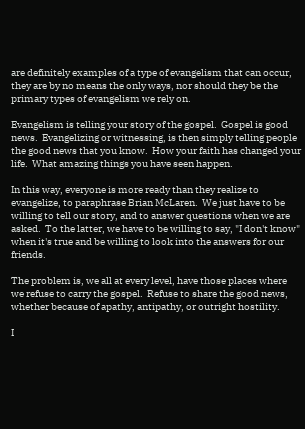are definitely examples of a type of evangelism that can occur, they are by no means the only ways, nor should they be the primary types of evangelism we rely on.

Evangelism is telling your story of the gospel.  Gospel is good news.  Evangelizing or witnessing, is then simply telling people the good news that you know.  How your faith has changed your life.  What amazing things you have seen happen.

In this way, everyone is more ready than they realize to evangelize, to paraphrase Brian McLaren.  We just have to be willing to tell our story, and to answer questions when we are asked.  To the latter, we have to be willing to say, "I don't know" when it's true and be willing to look into the answers for our friends.

The problem is, we all at every level, have those places where we refuse to carry the gospel.  Refuse to share the good news, whether because of apathy, antipathy, or outright hostility.

I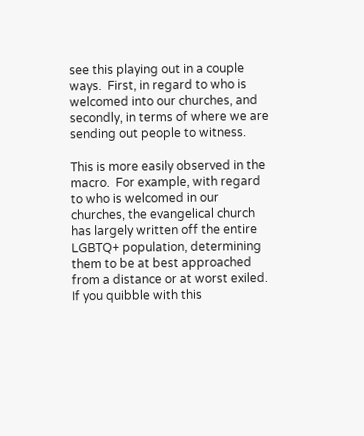see this playing out in a couple ways.  First, in regard to who is welcomed into our churches, and secondly, in terms of where we are sending out people to witness.

This is more easily observed in the macro.  For example, with regard to who is welcomed in our churches, the evangelical church has largely written off the entire LGBTQ+ population, determining them to be at best approached from a distance or at worst exiled.  If you quibble with this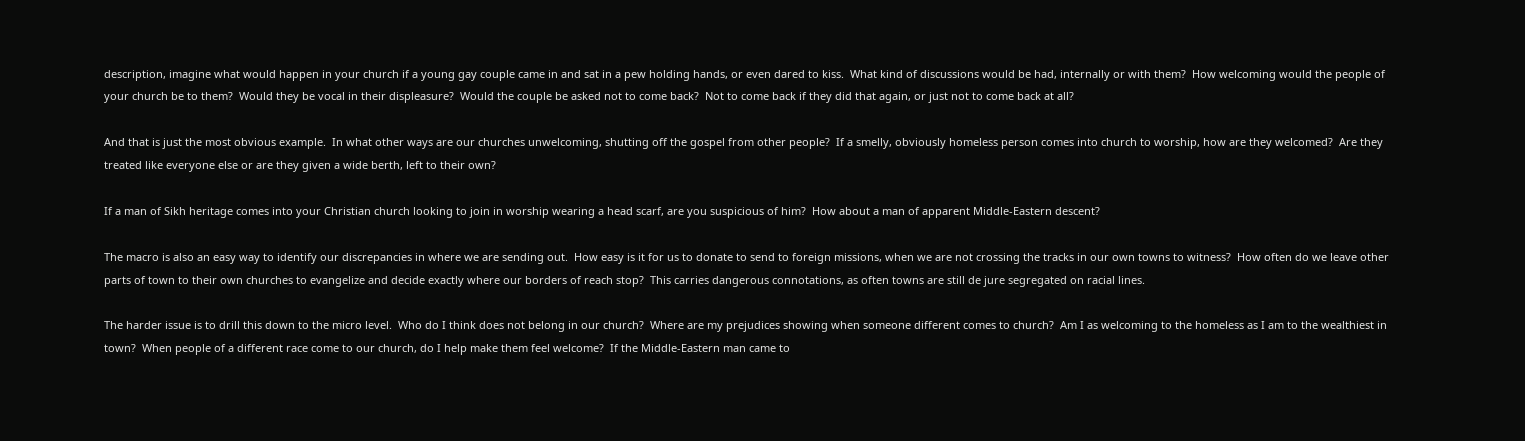description, imagine what would happen in your church if a young gay couple came in and sat in a pew holding hands, or even dared to kiss.  What kind of discussions would be had, internally or with them?  How welcoming would the people of your church be to them?  Would they be vocal in their displeasure?  Would the couple be asked not to come back?  Not to come back if they did that again, or just not to come back at all?

And that is just the most obvious example.  In what other ways are our churches unwelcoming, shutting off the gospel from other people?  If a smelly, obviously homeless person comes into church to worship, how are they welcomed?  Are they treated like everyone else or are they given a wide berth, left to their own?

If a man of Sikh heritage comes into your Christian church looking to join in worship wearing a head scarf, are you suspicious of him?  How about a man of apparent Middle-Eastern descent?

The macro is also an easy way to identify our discrepancies in where we are sending out.  How easy is it for us to donate to send to foreign missions, when we are not crossing the tracks in our own towns to witness?  How often do we leave other parts of town to their own churches to evangelize and decide exactly where our borders of reach stop?  This carries dangerous connotations, as often towns are still de jure segregated on racial lines.

The harder issue is to drill this down to the micro level.  Who do I think does not belong in our church?  Where are my prejudices showing when someone different comes to church?  Am I as welcoming to the homeless as I am to the wealthiest in town?  When people of a different race come to our church, do I help make them feel welcome?  If the Middle-Eastern man came to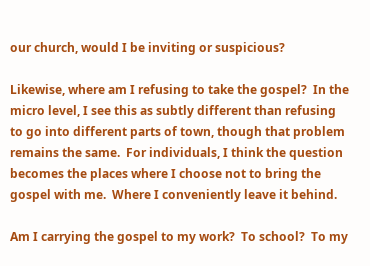our church, would I be inviting or suspicious?

Likewise, where am I refusing to take the gospel?  In the micro level, I see this as subtly different than refusing to go into different parts of town, though that problem remains the same.  For individuals, I think the question becomes the places where I choose not to bring the gospel with me.  Where I conveniently leave it behind.

Am I carrying the gospel to my work?  To school?  To my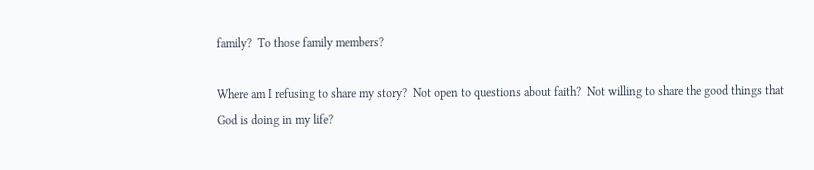family?  To those family members?

Where am I refusing to share my story?  Not open to questions about faith?  Not willing to share the good things that God is doing in my life?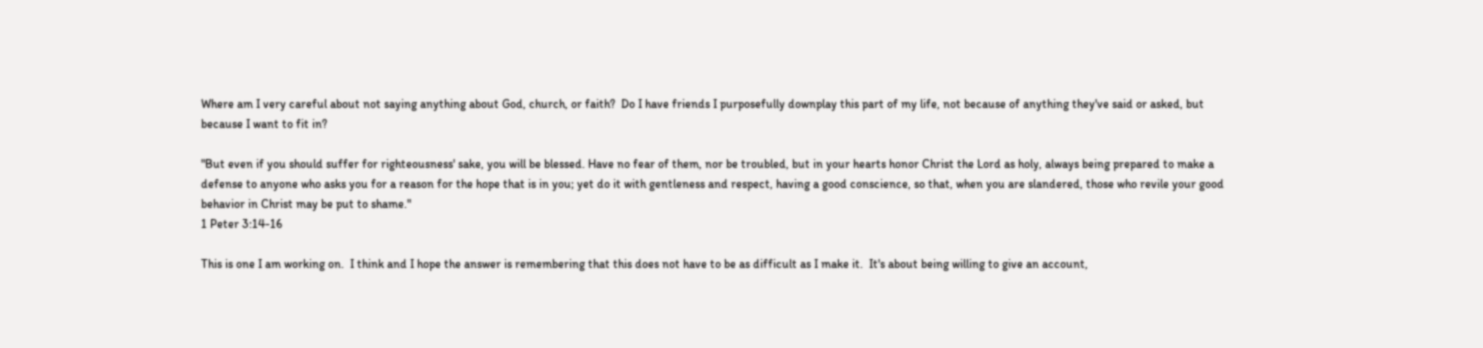Where am I very careful about not saying anything about God, church, or faith?  Do I have friends I purposefully downplay this part of my life, not because of anything they've said or asked, but because I want to fit in?

"But even if you should suffer for righteousness' sake, you will be blessed. Have no fear of them, nor be troubled, but in your hearts honor Christ the Lord as holy, always being prepared to make a defense to anyone who asks you for a reason for the hope that is in you; yet do it with gentleness and respect, having a good conscience, so that, when you are slandered, those who revile your good behavior in Christ may be put to shame."
1 Peter 3:14-16

This is one I am working on.  I think and I hope the answer is remembering that this does not have to be as difficult as I make it.  It's about being willing to give an account,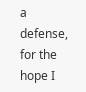a defense, for the hope I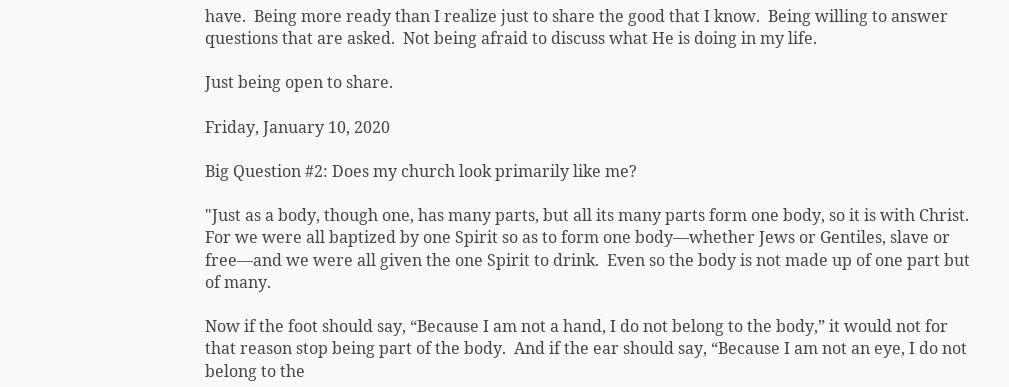have.  Being more ready than I realize just to share the good that I know.  Being willing to answer questions that are asked.  Not being afraid to discuss what He is doing in my life.

Just being open to share.

Friday, January 10, 2020

Big Question #2: Does my church look primarily like me?

"Just as a body, though one, has many parts, but all its many parts form one body, so it is with Christ.  For we were all baptized by one Spirit so as to form one body—whether Jews or Gentiles, slave or free—and we were all given the one Spirit to drink.  Even so the body is not made up of one part but of many.

Now if the foot should say, “Because I am not a hand, I do not belong to the body,” it would not for that reason stop being part of the body.  And if the ear should say, “Because I am not an eye, I do not belong to the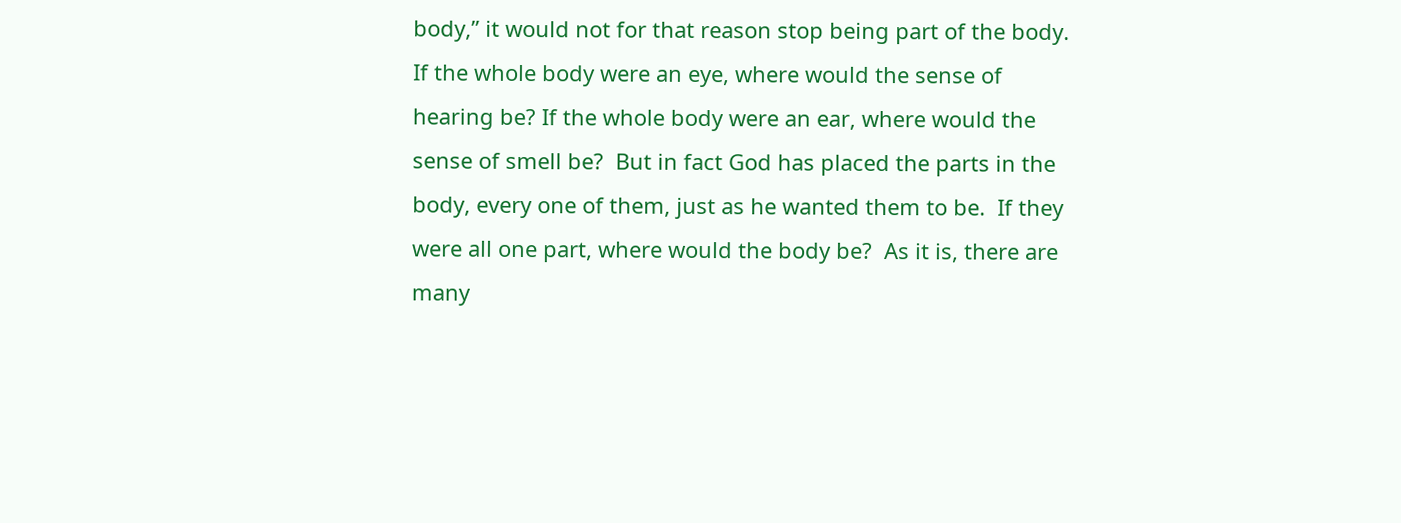body,” it would not for that reason stop being part of the body.  If the whole body were an eye, where would the sense of hearing be? If the whole body were an ear, where would the sense of smell be?  But in fact God has placed the parts in the body, every one of them, just as he wanted them to be.  If they were all one part, where would the body be?  As it is, there are many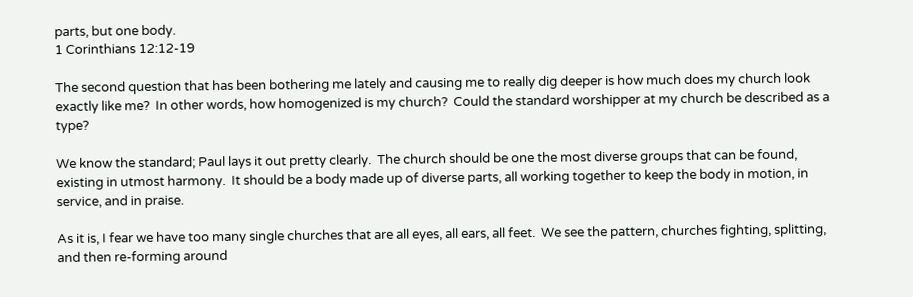parts, but one body.
1 Corinthians 12:12-19

The second question that has been bothering me lately and causing me to really dig deeper is how much does my church look exactly like me?  In other words, how homogenized is my church?  Could the standard worshipper at my church be described as a type?

We know the standard; Paul lays it out pretty clearly.  The church should be one the most diverse groups that can be found, existing in utmost harmony.  It should be a body made up of diverse parts, all working together to keep the body in motion, in service, and in praise.

As it is, I fear we have too many single churches that are all eyes, all ears, all feet.  We see the pattern, churches fighting, splitting, and then re-forming around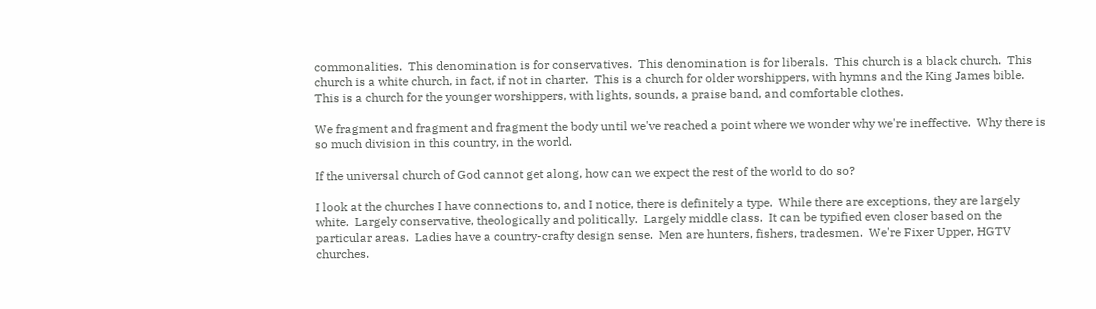commonalities.  This denomination is for conservatives.  This denomination is for liberals.  This church is a black church.  This church is a white church, in fact, if not in charter.  This is a church for older worshippers, with hymns and the King James bible.  This is a church for the younger worshippers, with lights, sounds, a praise band, and comfortable clothes.

We fragment and fragment and fragment the body until we've reached a point where we wonder why we're ineffective.  Why there is so much division in this country, in the world.

If the universal church of God cannot get along, how can we expect the rest of the world to do so?

I look at the churches I have connections to, and I notice, there is definitely a type.  While there are exceptions, they are largely white.  Largely conservative, theologically and politically.  Largely middle class.  It can be typified even closer based on the particular areas.  Ladies have a country-crafty design sense.  Men are hunters, fishers, tradesmen.  We're Fixer Upper, HGTV churches.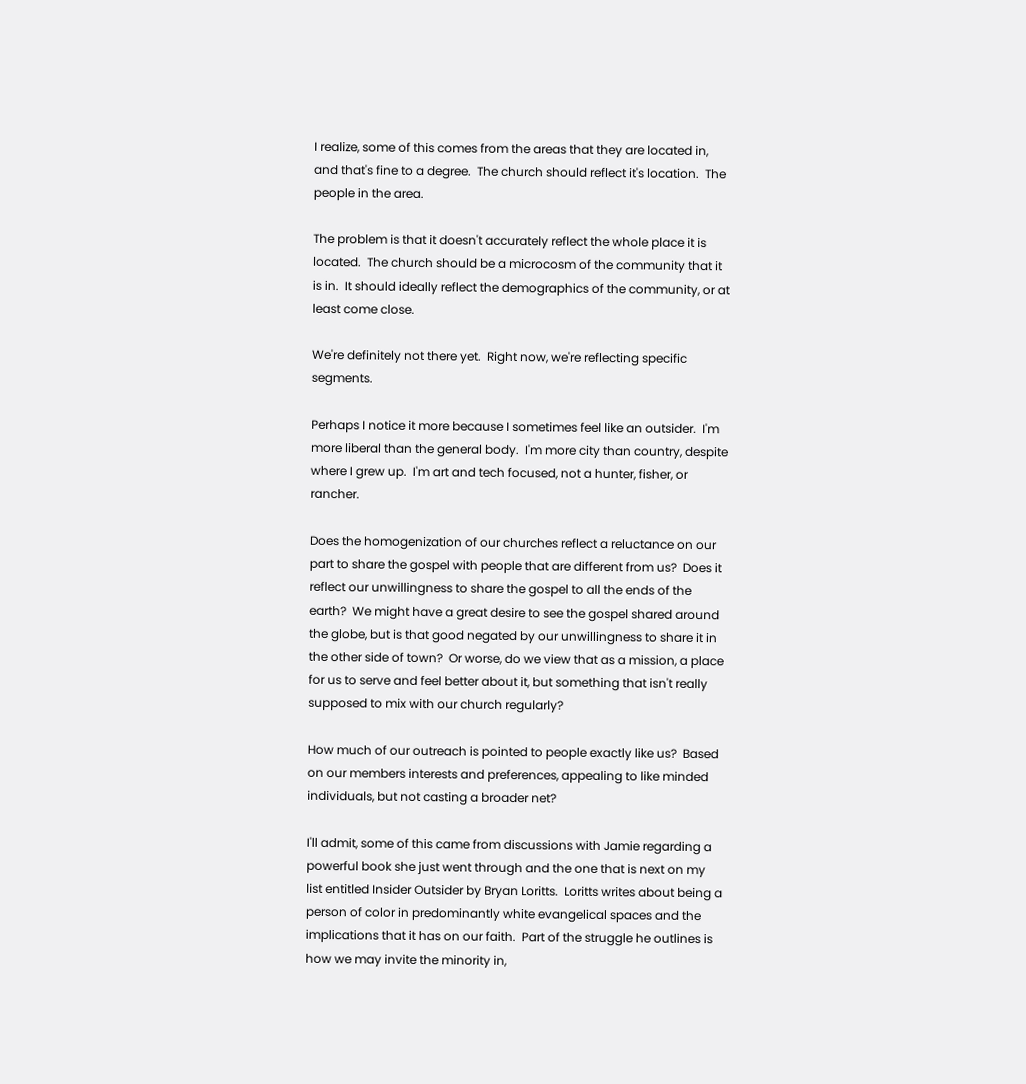I realize, some of this comes from the areas that they are located in, and that's fine to a degree.  The church should reflect it's location.  The people in the area.

The problem is that it doesn't accurately reflect the whole place it is located.  The church should be a microcosm of the community that it is in.  It should ideally reflect the demographics of the community, or at least come close.

We're definitely not there yet.  Right now, we're reflecting specific segments.

Perhaps I notice it more because I sometimes feel like an outsider.  I'm more liberal than the general body.  I'm more city than country, despite where I grew up.  I'm art and tech focused, not a hunter, fisher, or rancher.

Does the homogenization of our churches reflect a reluctance on our part to share the gospel with people that are different from us?  Does it reflect our unwillingness to share the gospel to all the ends of the earth?  We might have a great desire to see the gospel shared around the globe, but is that good negated by our unwillingness to share it in the other side of town?  Or worse, do we view that as a mission, a place for us to serve and feel better about it, but something that isn't really supposed to mix with our church regularly?

How much of our outreach is pointed to people exactly like us?  Based on our members interests and preferences, appealing to like minded individuals, but not casting a broader net?

I'll admit, some of this came from discussions with Jamie regarding a powerful book she just went through and the one that is next on my list entitled Insider Outsider by Bryan Loritts.  Loritts writes about being a person of color in predominantly white evangelical spaces and the implications that it has on our faith.  Part of the struggle he outlines is how we may invite the minority in,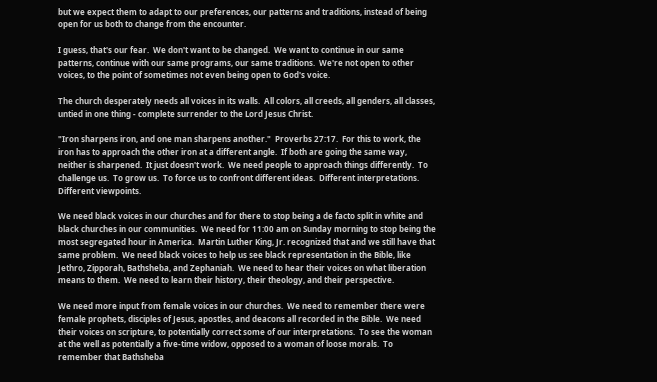but we expect them to adapt to our preferences, our patterns and traditions, instead of being open for us both to change from the encounter.

I guess, that's our fear.  We don't want to be changed.  We want to continue in our same patterns, continue with our same programs, our same traditions.  We're not open to other voices, to the point of sometimes not even being open to God's voice.

The church desperately needs all voices in its walls.  All colors, all creeds, all genders, all classes, untied in one thing - complete surrender to the Lord Jesus Christ.

"Iron sharpens iron, and one man sharpens another."  Proverbs 27:17.  For this to work, the iron has to approach the other iron at a different angle.  If both are going the same way, neither is sharpened.  It just doesn't work.  We need people to approach things differently.  To challenge us.  To grow us.  To force us to confront different ideas.  Different interpretations.  Different viewpoints.

We need black voices in our churches and for there to stop being a de facto split in white and black churches in our communities.  We need for 11:00 am on Sunday morning to stop being the most segregated hour in America.  Martin Luther King, Jr. recognized that and we still have that same problem.  We need black voices to help us see black representation in the Bible, like Jethro, Zipporah, Bathsheba, and Zephaniah.  We need to hear their voices on what liberation means to them.  We need to learn their history, their theology, and their perspective.

We need more input from female voices in our churches.  We need to remember there were female prophets, disciples of Jesus, apostles, and deacons all recorded in the Bible.  We need their voices on scripture, to potentially correct some of our interpretations.  To see the woman at the well as potentially a five-time widow, opposed to a woman of loose morals.  To remember that Bathsheba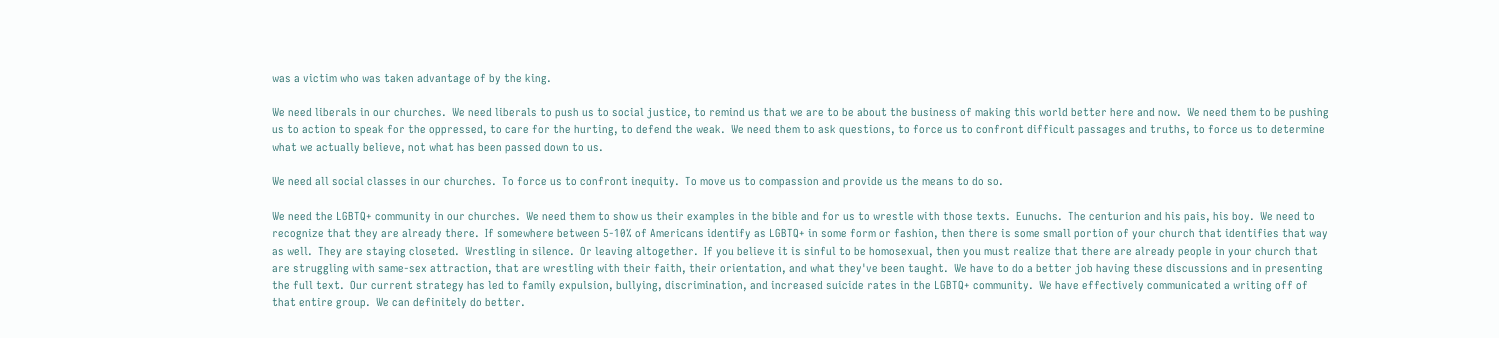was a victim who was taken advantage of by the king.

We need liberals in our churches.  We need liberals to push us to social justice, to remind us that we are to be about the business of making this world better here and now.  We need them to be pushing us to action to speak for the oppressed, to care for the hurting, to defend the weak.  We need them to ask questions, to force us to confront difficult passages and truths, to force us to determine what we actually believe, not what has been passed down to us.

We need all social classes in our churches.  To force us to confront inequity.  To move us to compassion and provide us the means to do so.

We need the LGBTQ+ community in our churches.  We need them to show us their examples in the bible and for us to wrestle with those texts.  Eunuchs.  The centurion and his pais, his boy.  We need to recognize that they are already there.  If somewhere between 5-10% of Americans identify as LGBTQ+ in some form or fashion, then there is some small portion of your church that identifies that way as well.  They are staying closeted.  Wrestling in silence.  Or leaving altogether.  If you believe it is sinful to be homosexual, then you must realize that there are already people in your church that are struggling with same-sex attraction, that are wrestling with their faith, their orientation, and what they've been taught.  We have to do a better job having these discussions and in presenting the full text.  Our current strategy has led to family expulsion, bullying, discrimination, and increased suicide rates in the LGBTQ+ community.  We have effectively communicated a writing off of that entire group.  We can definitely do better.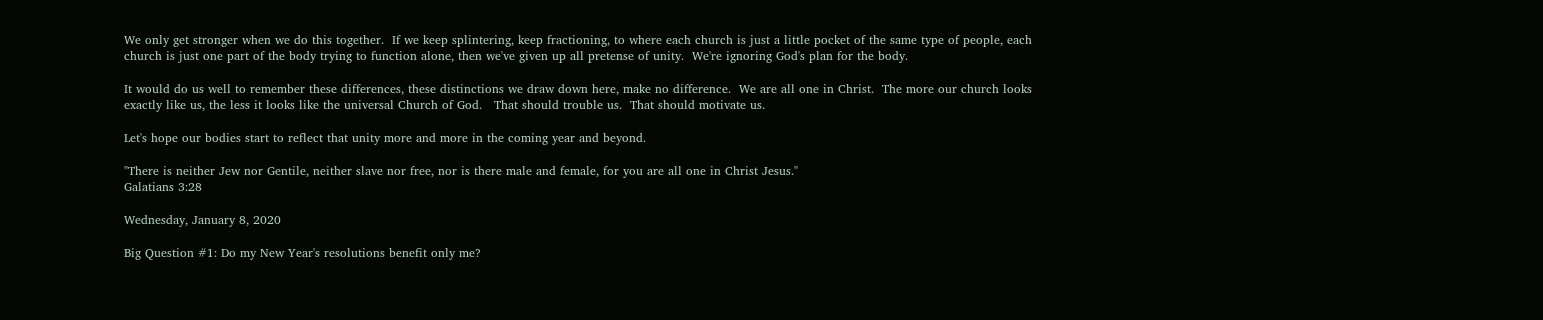We only get stronger when we do this together.  If we keep splintering, keep fractioning, to where each church is just a little pocket of the same type of people, each church is just one part of the body trying to function alone, then we've given up all pretense of unity.  We're ignoring God's plan for the body.

It would do us well to remember these differences, these distinctions we draw down here, make no difference.  We are all one in Christ.  The more our church looks exactly like us, the less it looks like the universal Church of God.   That should trouble us.  That should motivate us.

Let's hope our bodies start to reflect that unity more and more in the coming year and beyond.

"There is neither Jew nor Gentile, neither slave nor free, nor is there male and female, for you are all one in Christ Jesus."
Galatians 3:28

Wednesday, January 8, 2020

Big Question #1: Do my New Year's resolutions benefit only me?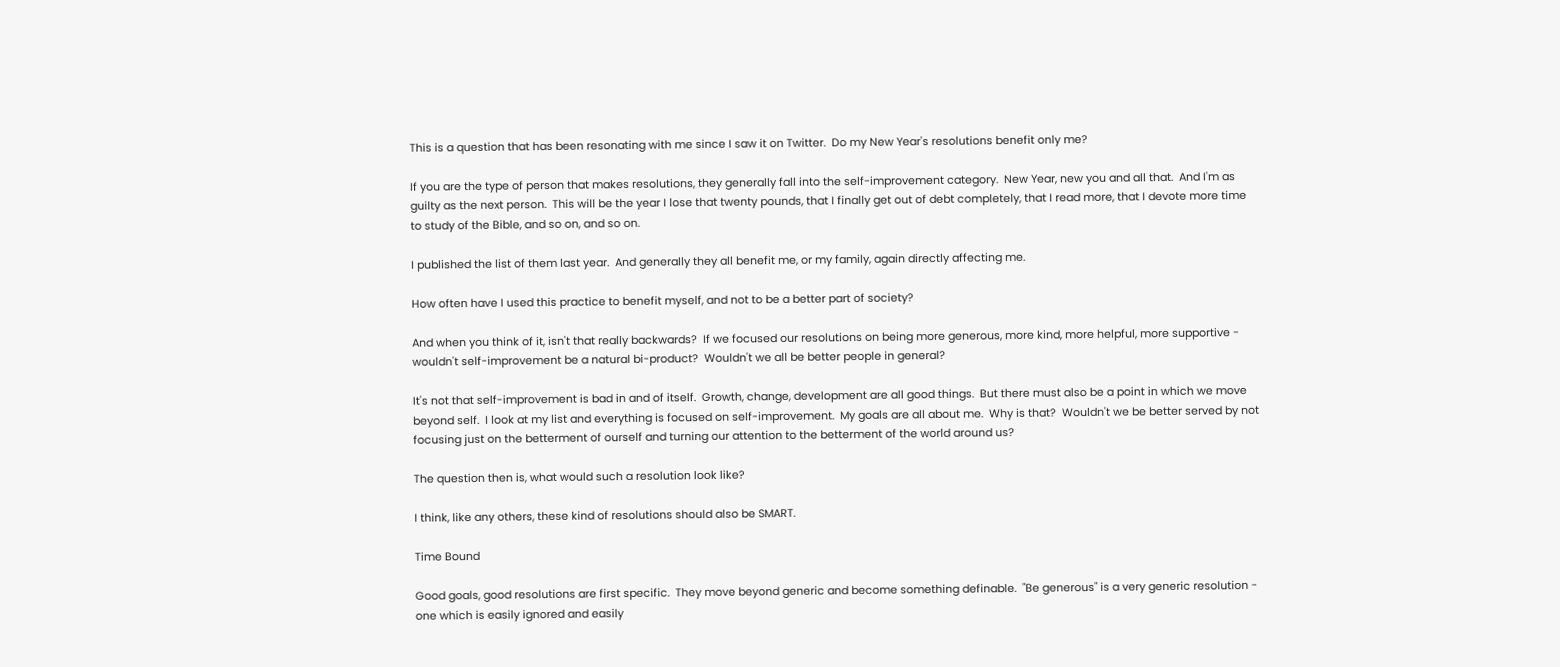This is a question that has been resonating with me since I saw it on Twitter.  Do my New Year's resolutions benefit only me?

If you are the type of person that makes resolutions, they generally fall into the self-improvement category.  New Year, new you and all that.  And I'm as guilty as the next person.  This will be the year I lose that twenty pounds, that I finally get out of debt completely, that I read more, that I devote more time to study of the Bible, and so on, and so on.

I published the list of them last year.  And generally they all benefit me, or my family, again directly affecting me.

How often have I used this practice to benefit myself, and not to be a better part of society?

And when you think of it, isn't that really backwards?  If we focused our resolutions on being more generous, more kind, more helpful, more supportive - wouldn't self-improvement be a natural bi-product?  Wouldn't we all be better people in general?

It's not that self-improvement is bad in and of itself.  Growth, change, development are all good things.  But there must also be a point in which we move beyond self.  I look at my list and everything is focused on self-improvement.  My goals are all about me.  Why is that?  Wouldn't we be better served by not focusing just on the betterment of ourself and turning our attention to the betterment of the world around us?

The question then is, what would such a resolution look like?

I think, like any others, these kind of resolutions should also be SMART.

Time Bound

Good goals, good resolutions are first specific.  They move beyond generic and become something definable.  "Be generous" is a very generic resolution - one which is easily ignored and easily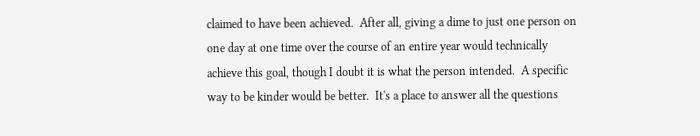claimed to have been achieved.  After all, giving a dime to just one person on one day at one time over the course of an entire year would technically achieve this goal, though I doubt it is what the person intended.  A specific way to be kinder would be better.  It's a place to answer all the questions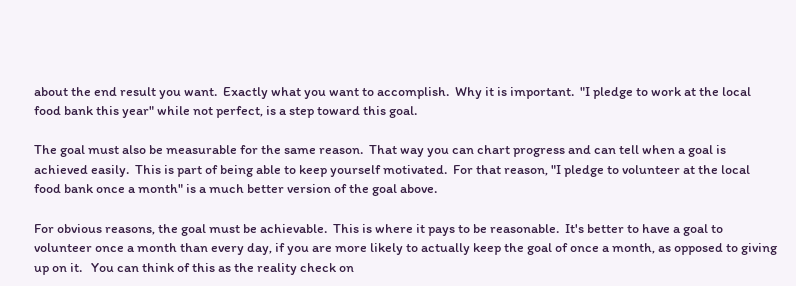about the end result you want.  Exactly what you want to accomplish.  Why it is important.  "I pledge to work at the local food bank this year" while not perfect, is a step toward this goal.

The goal must also be measurable for the same reason.  That way you can chart progress and can tell when a goal is achieved easily.  This is part of being able to keep yourself motivated.  For that reason, "I pledge to volunteer at the local food bank once a month" is a much better version of the goal above.

For obvious reasons, the goal must be achievable.  This is where it pays to be reasonable.  It's better to have a goal to volunteer once a month than every day, if you are more likely to actually keep the goal of once a month, as opposed to giving up on it.   You can think of this as the reality check on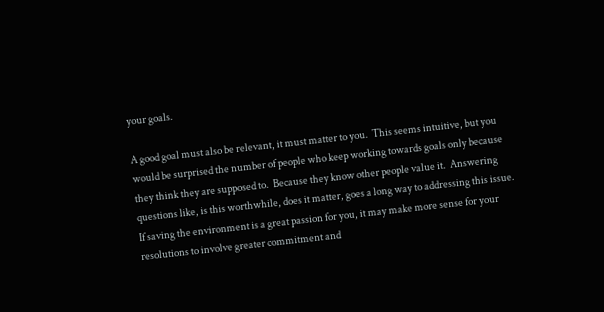your goals.

A good goal must also be relevant, it must matter to you.  This seems intuitive, but you would be surprised the number of people who keep working towards goals only because they think they are supposed to.  Because they know other people value it.  Answering questions like, is this worthwhile, does it matter, goes a long way to addressing this issue.  If saving the environment is a great passion for you, it may make more sense for your resolutions to involve greater commitment and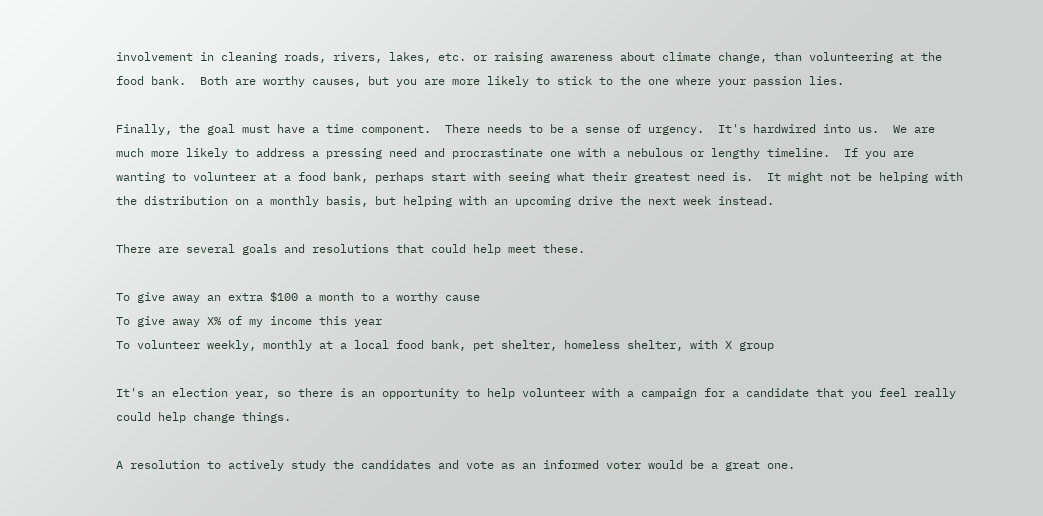involvement in cleaning roads, rivers, lakes, etc. or raising awareness about climate change, than volunteering at the food bank.  Both are worthy causes, but you are more likely to stick to the one where your passion lies.

Finally, the goal must have a time component.  There needs to be a sense of urgency.  It's hardwired into us.  We are much more likely to address a pressing need and procrastinate one with a nebulous or lengthy timeline.  If you are wanting to volunteer at a food bank, perhaps start with seeing what their greatest need is.  It might not be helping with the distribution on a monthly basis, but helping with an upcoming drive the next week instead.

There are several goals and resolutions that could help meet these.

To give away an extra $100 a month to a worthy cause
To give away X% of my income this year
To volunteer weekly, monthly at a local food bank, pet shelter, homeless shelter, with X group

It's an election year, so there is an opportunity to help volunteer with a campaign for a candidate that you feel really could help change things.

A resolution to actively study the candidates and vote as an informed voter would be a great one.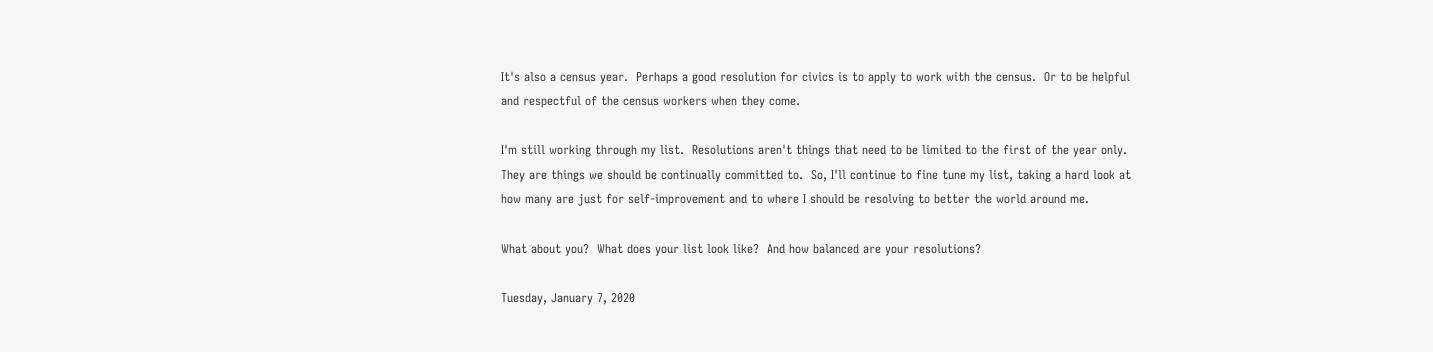It's also a census year.  Perhaps a good resolution for civics is to apply to work with the census.  Or to be helpful and respectful of the census workers when they come.

I'm still working through my list.  Resolutions aren't things that need to be limited to the first of the year only.  They are things we should be continually committed to.  So, I'll continue to fine tune my list, taking a hard look at how many are just for self-improvement and to where I should be resolving to better the world around me.

What about you?  What does your list look like?  And how balanced are your resolutions?

Tuesday, January 7, 2020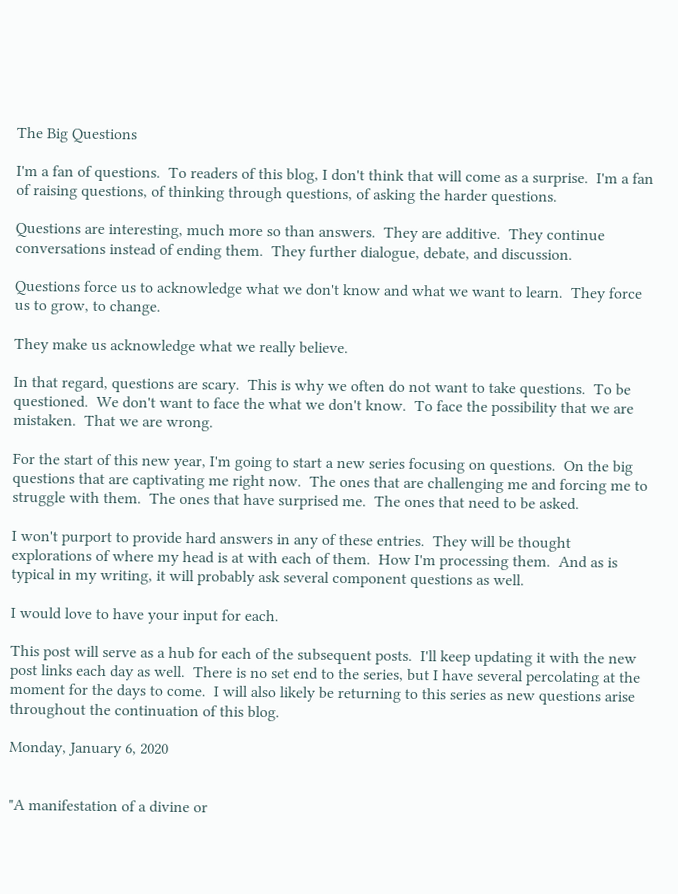The Big Questions

I'm a fan of questions.  To readers of this blog, I don't think that will come as a surprise.  I'm a fan of raising questions, of thinking through questions, of asking the harder questions.

Questions are interesting, much more so than answers.  They are additive.  They continue conversations instead of ending them.  They further dialogue, debate, and discussion.

Questions force us to acknowledge what we don't know and what we want to learn.  They force us to grow, to change.

They make us acknowledge what we really believe.

In that regard, questions are scary.  This is why we often do not want to take questions.  To be questioned.  We don't want to face the what we don't know.  To face the possibility that we are mistaken.  That we are wrong.

For the start of this new year, I'm going to start a new series focusing on questions.  On the big questions that are captivating me right now.  The ones that are challenging me and forcing me to struggle with them.  The ones that have surprised me.  The ones that need to be asked.

I won't purport to provide hard answers in any of these entries.  They will be thought explorations of where my head is at with each of them.  How I'm processing them.  And as is typical in my writing, it will probably ask several component questions as well.

I would love to have your input for each.

This post will serve as a hub for each of the subsequent posts.  I'll keep updating it with the new post links each day as well.  There is no set end to the series, but I have several percolating at the moment for the days to come.  I will also likely be returning to this series as new questions arise throughout the continuation of this blog.

Monday, January 6, 2020


"A manifestation of a divine or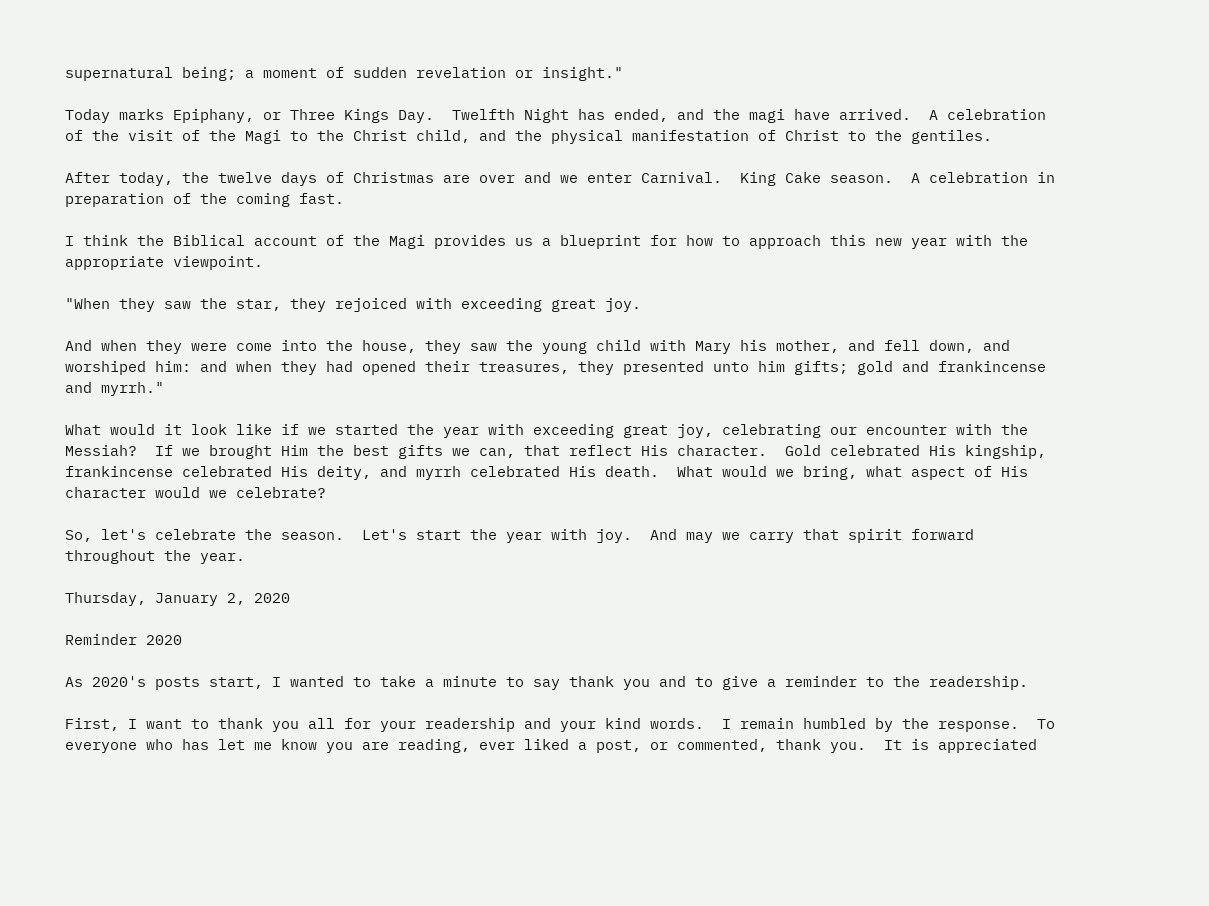supernatural being; a moment of sudden revelation or insight."

Today marks Epiphany, or Three Kings Day.  Twelfth Night has ended, and the magi have arrived.  A celebration of the visit of the Magi to the Christ child, and the physical manifestation of Christ to the gentiles.

After today, the twelve days of Christmas are over and we enter Carnival.  King Cake season.  A celebration in preparation of the coming fast.

I think the Biblical account of the Magi provides us a blueprint for how to approach this new year with the appropriate viewpoint.

"When they saw the star, they rejoiced with exceeding great joy.

And when they were come into the house, they saw the young child with Mary his mother, and fell down, and worshiped him: and when they had opened their treasures, they presented unto him gifts; gold and frankincense and myrrh."

What would it look like if we started the year with exceeding great joy, celebrating our encounter with the Messiah?  If we brought Him the best gifts we can, that reflect His character.  Gold celebrated His kingship, frankincense celebrated His deity, and myrrh celebrated His death.  What would we bring, what aspect of His character would we celebrate?

So, let's celebrate the season.  Let's start the year with joy.  And may we carry that spirit forward throughout the year.

Thursday, January 2, 2020

Reminder 2020

As 2020's posts start, I wanted to take a minute to say thank you and to give a reminder to the readership.

First, I want to thank you all for your readership and your kind words.  I remain humbled by the response.  To everyone who has let me know you are reading, ever liked a post, or commented, thank you.  It is appreciated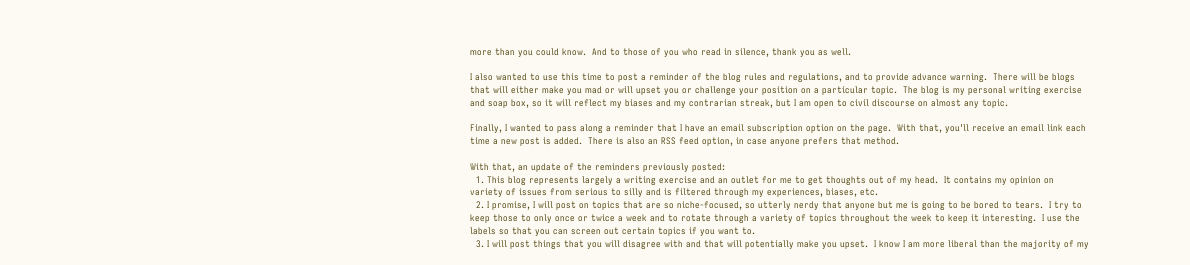more than you could know.  And to those of you who read in silence, thank you as well.

I also wanted to use this time to post a reminder of the blog rules and regulations, and to provide advance warning.  There will be blogs that will either make you mad or will upset you or challenge your position on a particular topic.  The blog is my personal writing exercise and soap box, so it will reflect my biases and my contrarian streak, but I am open to civil discourse on almost any topic.

Finally, I wanted to pass along a reminder that I have an email subscription option on the page.  With that, you'll receive an email link each time a new post is added.  There is also an RSS feed option, in case anyone prefers that method.

With that, an update of the reminders previously posted:
  1. This blog represents largely a writing exercise and an outlet for me to get thoughts out of my head.  It contains my opinion on variety of issues from serious to silly and is filtered through my experiences, biases, etc.
  2. I promise, I will post on topics that are so niche-focused, so utterly nerdy that anyone but me is going to be bored to tears.  I try to keep those to only once or twice a week and to rotate through a variety of topics throughout the week to keep it interesting.  I use the labels so that you can screen out certain topics if you want to.
  3. I will post things that you will disagree with and that will potentially make you upset.  I know I am more liberal than the majority of my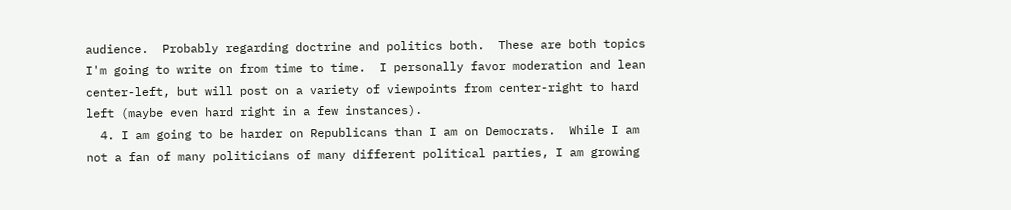audience.  Probably regarding doctrine and politics both.  These are both topics I'm going to write on from time to time.  I personally favor moderation and lean center-left, but will post on a variety of viewpoints from center-right to hard left (maybe even hard right in a few instances).
  4. I am going to be harder on Republicans than I am on Democrats.  While I am not a fan of many politicians of many different political parties, I am growing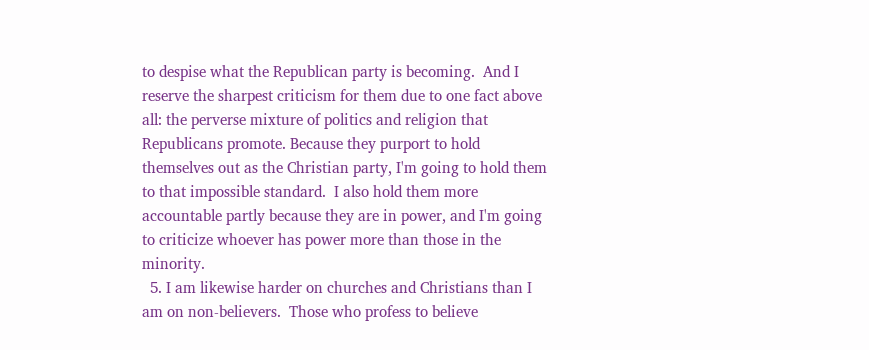to despise what the Republican party is becoming.  And I reserve the sharpest criticism for them due to one fact above all: the perverse mixture of politics and religion that Republicans promote. Because they purport to hold themselves out as the Christian party, I'm going to hold them to that impossible standard.  I also hold them more accountable partly because they are in power, and I'm going to criticize whoever has power more than those in the minority.
  5. I am likewise harder on churches and Christians than I am on non-believers.  Those who profess to believe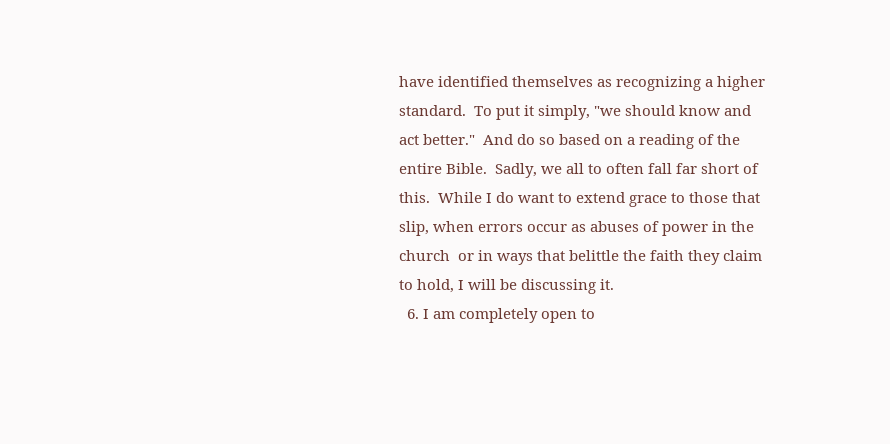have identified themselves as recognizing a higher standard.  To put it simply, "we should know and act better."  And do so based on a reading of the entire Bible.  Sadly, we all to often fall far short of this.  While I do want to extend grace to those that slip, when errors occur as abuses of power in the church  or in ways that belittle the faith they claim to hold, I will be discussing it.
  6. I am completely open to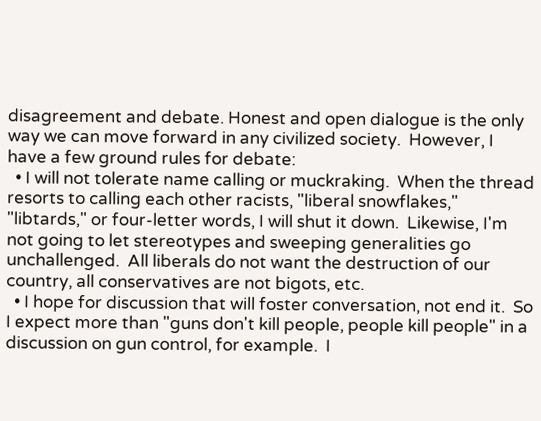disagreement and debate. Honest and open dialogue is the only way we can move forward in any civilized society.  However, I have a few ground rules for debate:
  • I will not tolerate name calling or muckraking.  When the thread resorts to calling each other racists, "liberal snowflakes," "libtards," or four-letter words, I will shut it down.  Likewise, I'm not going to let stereotypes and sweeping generalities go unchallenged.  All liberals do not want the destruction of our country, all conservatives are not bigots, etc.
  • I hope for discussion that will foster conversation, not end it.  So I expect more than "guns don't kill people, people kill people" in a discussion on gun control, for example.  I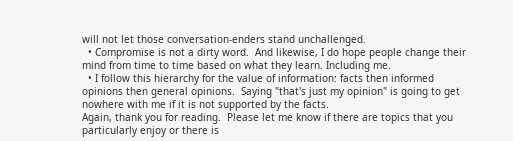will not let those conversation-enders stand unchallenged.
  • Compromise is not a dirty word.  And likewise, I do hope people change their mind from time to time based on what they learn. Including me.
  • I follow this hierarchy for the value of information: facts then informed opinions then general opinions.  Saying "that's just my opinion" is going to get nowhere with me if it is not supported by the facts.
Again, thank you for reading.  Please let me know if there are topics that you particularly enjoy or there is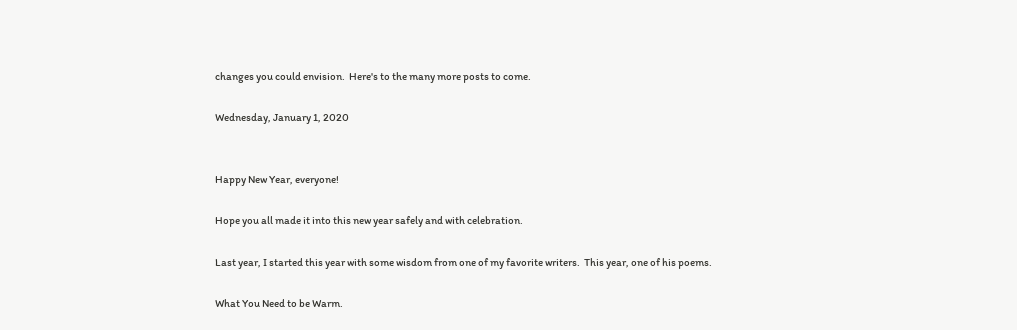changes you could envision.  Here's to the many more posts to come.

Wednesday, January 1, 2020


Happy New Year, everyone!

Hope you all made it into this new year safely and with celebration.

Last year, I started this year with some wisdom from one of my favorite writers.  This year, one of his poems.

What You Need to be Warm.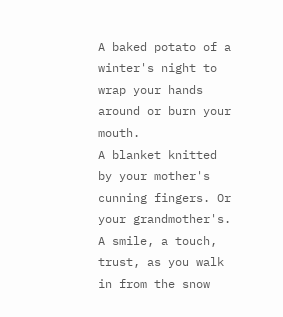A baked potato of a winter's night to wrap your hands around or burn your mouth.
A blanket knitted by your mother's cunning fingers. Or your grandmother's.
A smile, a touch, trust, as you walk in from the snow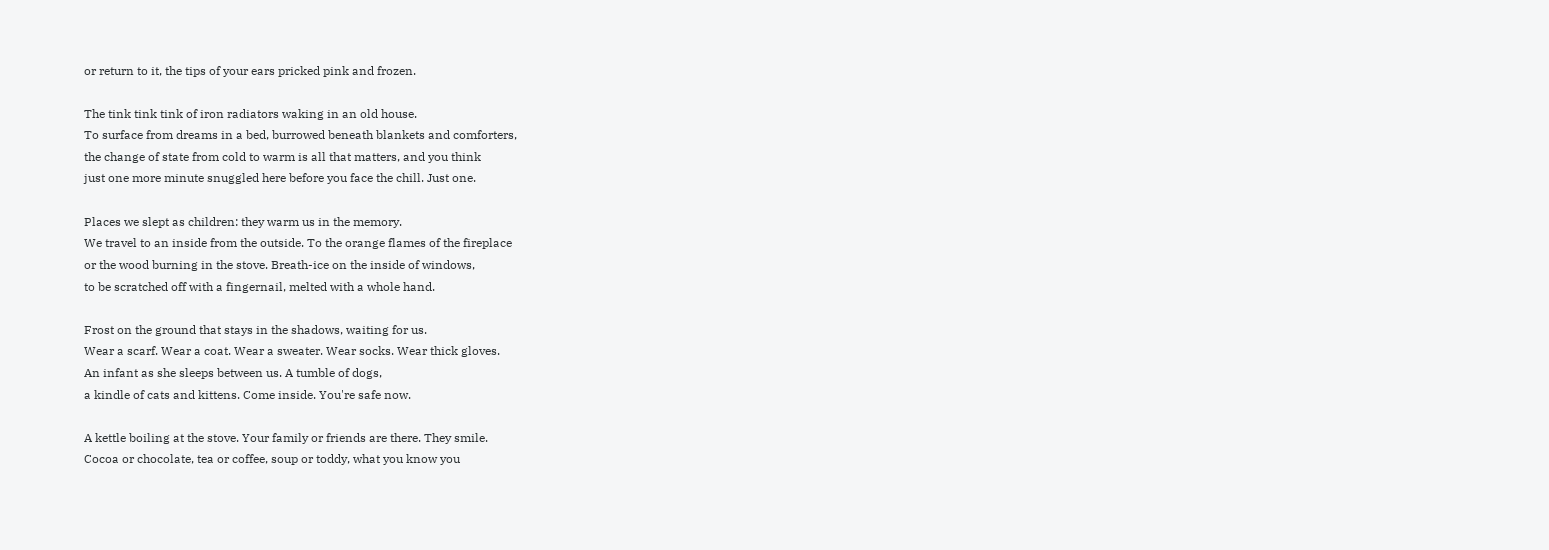or return to it, the tips of your ears pricked pink and frozen.

The tink tink tink of iron radiators waking in an old house.
To surface from dreams in a bed, burrowed beneath blankets and comforters,
the change of state from cold to warm is all that matters, and you think
just one more minute snuggled here before you face the chill. Just one.

Places we slept as children: they warm us in the memory.
We travel to an inside from the outside. To the orange flames of the fireplace
or the wood burning in the stove. Breath-ice on the inside of windows,
to be scratched off with a fingernail, melted with a whole hand.

Frost on the ground that stays in the shadows, waiting for us.
Wear a scarf. Wear a coat. Wear a sweater. Wear socks. Wear thick gloves.
An infant as she sleeps between us. A tumble of dogs,
a kindle of cats and kittens. Come inside. You're safe now.

A kettle boiling at the stove. Your family or friends are there. They smile.
Cocoa or chocolate, tea or coffee, soup or toddy, what you know you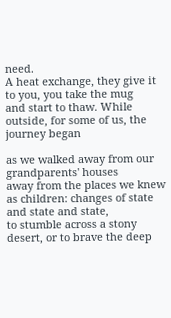need.
A heat exchange, they give it to you, you take the mug
and start to thaw. While outside, for some of us, the journey began

as we walked away from our grandparents' houses
away from the places we knew as children: changes of state and state and state,
to stumble across a stony desert, or to brave the deep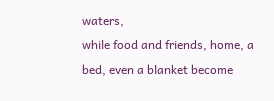waters,
while food and friends, home, a bed, even a blanket become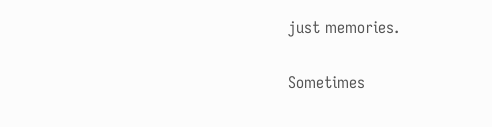just memories.

Sometimes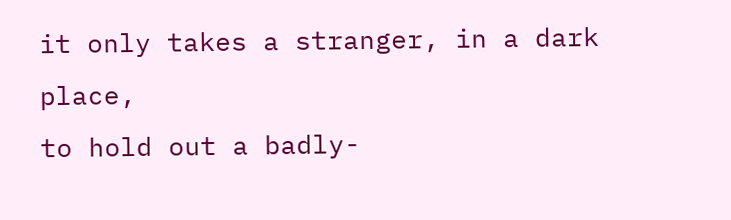it only takes a stranger, in a dark place,
to hold out a badly-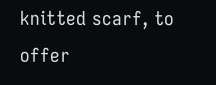knitted scarf, to offer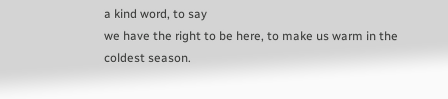a kind word, to say
we have the right to be here, to make us warm in the coldest season.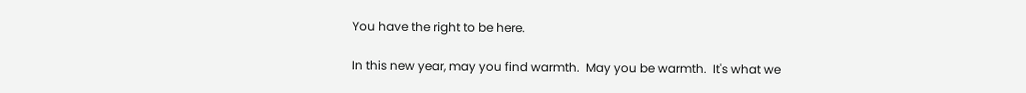You have the right to be here.

In this new year, may you find warmth.  May you be warmth.  It's what we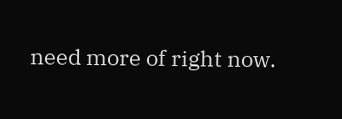need more of right now.